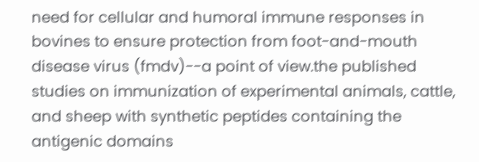need for cellular and humoral immune responses in bovines to ensure protection from foot-and-mouth disease virus (fmdv)--a point of view.the published studies on immunization of experimental animals, cattle, and sheep with synthetic peptides containing the antigenic domains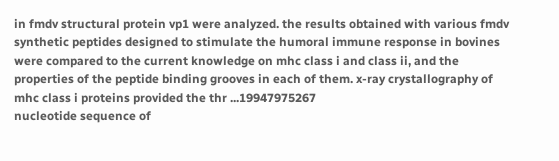in fmdv structural protein vp1 were analyzed. the results obtained with various fmdv synthetic peptides designed to stimulate the humoral immune response in bovines were compared to the current knowledge on mhc class i and class ii, and the properties of the peptide binding grooves in each of them. x-ray crystallography of mhc class i proteins provided the thr ...19947975267
nucleotide sequence of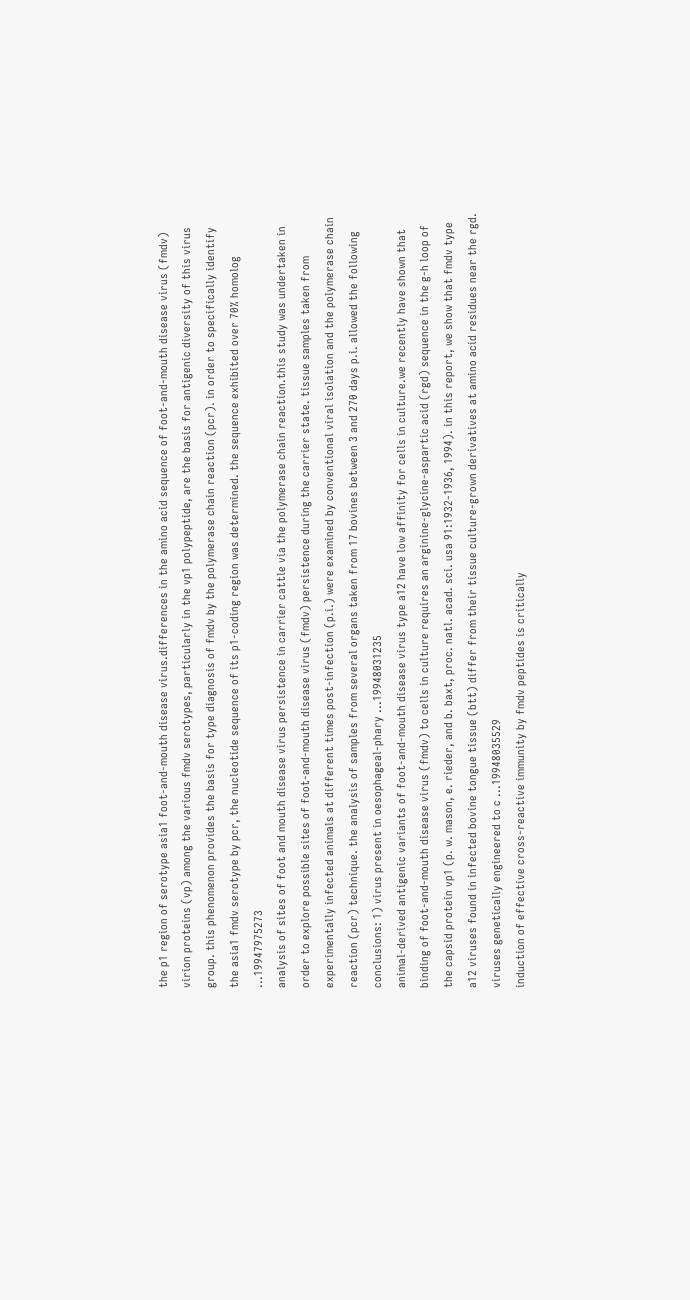the p1 region of serotype asia1 foot-and-mouth disease virus.differences in the amino acid sequence of foot-and-mouth disease virus (fmdv) virion proteins (vp) among the various fmdv serotypes, particularly in the vp1 polypeptide, are the basis for antigenic diversity of this virus group. this phenomenon provides the basis for type diagnosis of fmdv by the polymerase chain reaction (pcr). in order to specifically identify the asia1 fmdv serotype by pcr, the nucleotide sequence of its p1-coding region was determined. the sequence exhibited over 70% homolog ...19947975273
analysis of sites of foot and mouth disease virus persistence in carrier cattle via the polymerase chain reaction.this study was undertaken in order to explore possible sites of foot-and-mouth disease virus (fmdv) persistence during the carrier state. tissue samples taken from experimentally infected animals at different times post-infection (p.i.) were examined by conventional viral isolation and the polymerase chain reaction (pcr) technique. the analysis of samples from several organs taken from 17 bovines between 3 and 270 days p.i. allowed the following conclusions: 1) virus present in oesophageal-phary ...19948031235
animal-derived antigenic variants of foot-and-mouth disease virus type a12 have low affinity for cells in culture.we recently have shown that binding of foot-and-mouth disease virus (fmdv) to cells in culture requires an arginine-glycine-aspartic acid (rgd) sequence in the g-h loop of the capsid protein vp1 (p. w. mason, e. rieder, and b. baxt, proc. natl. acad. sci. usa 91:1932-1936, 1994). in this report, we show that fmdv type a12 viruses found in infected bovine tongue tissue (btt) differ from their tissue culture-grown derivatives at amino acid residues near the rgd. viruses genetically engineered to c ...19948035529
induction of effective cross-reactive immunity by fmdv peptides is critically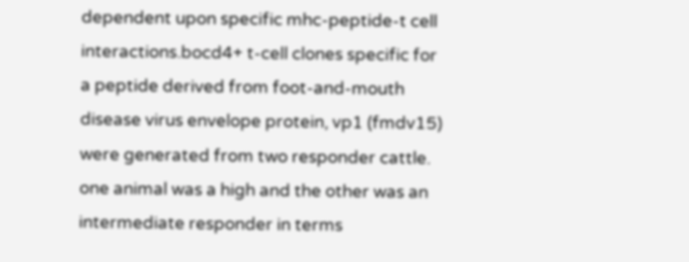dependent upon specific mhc-peptide-t cell interactions.bocd4+ t-cell clones specific for a peptide derived from foot-and-mouth disease virus envelope protein, vp1 (fmdv15) were generated from two responder cattle. one animal was a high and the other was an intermediate responder in terms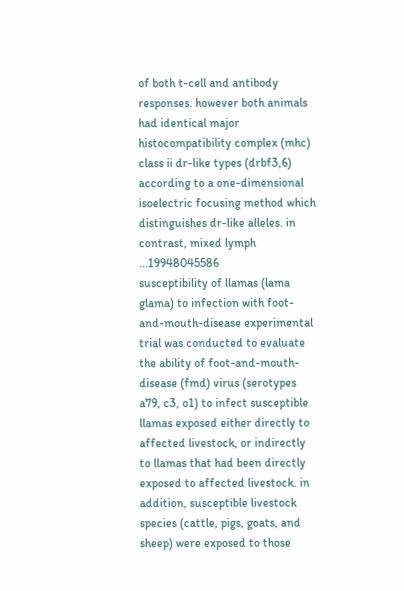of both t-cell and antibody responses. however both animals had identical major histocompatibility complex (mhc) class ii dr-like types (drbf3,6) according to a one-dimensional isoelectric focusing method which distinguishes dr-like alleles. in contrast, mixed lymph ...19948045586
susceptibility of llamas (lama glama) to infection with foot-and-mouth-disease experimental trial was conducted to evaluate the ability of foot-and-mouth-disease (fmd) virus (serotypes a79, c3, o1) to infect susceptible llamas exposed either directly to affected livestock, or indirectly to llamas that had been directly exposed to affected livestock. in addition, susceptible livestock species (cattle, pigs, goats, and sheep) were exposed to those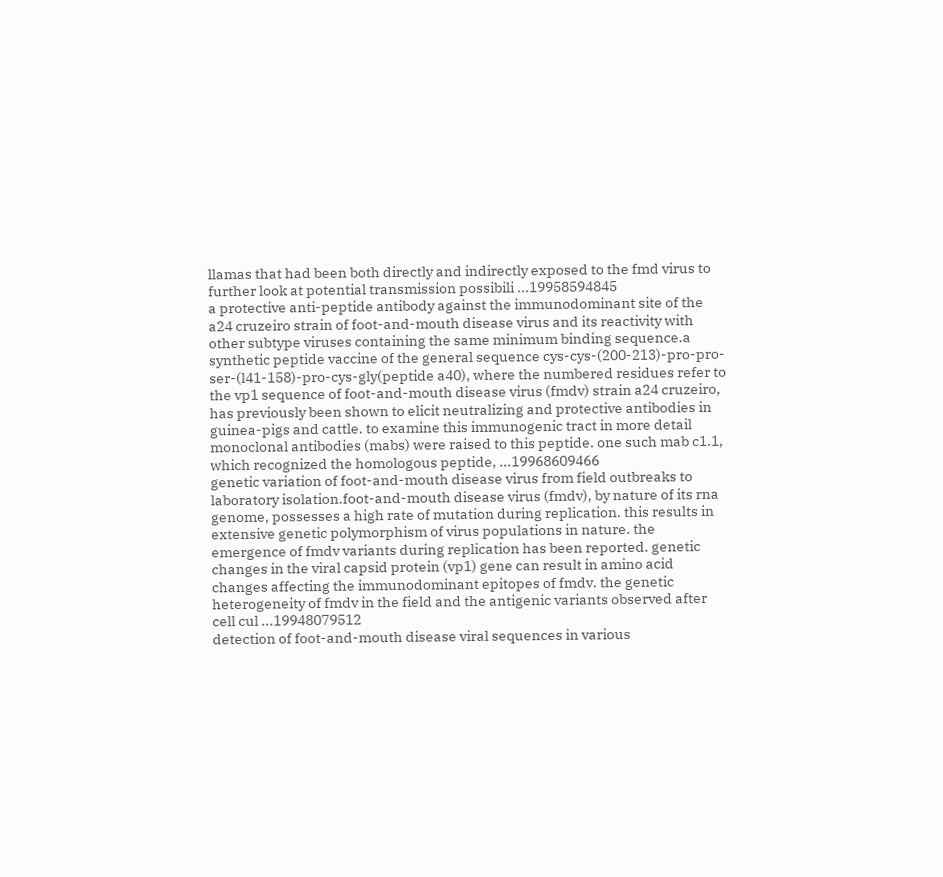llamas that had been both directly and indirectly exposed to the fmd virus to further look at potential transmission possibili ...19958594845
a protective anti-peptide antibody against the immunodominant site of the a24 cruzeiro strain of foot-and-mouth disease virus and its reactivity with other subtype viruses containing the same minimum binding sequence.a synthetic peptide vaccine of the general sequence cys-cys-(200-213)-pro-pro-ser-(l41-158)-pro-cys-gly(peptide a40), where the numbered residues refer to the vp1 sequence of foot-and-mouth disease virus (fmdv) strain a24 cruzeiro, has previously been shown to elicit neutralizing and protective antibodies in guinea-pigs and cattle. to examine this immunogenic tract in more detail monoclonal antibodies (mabs) were raised to this peptide. one such mab c1.1, which recognized the homologous peptide, ...19968609466
genetic variation of foot-and-mouth disease virus from field outbreaks to laboratory isolation.foot-and-mouth disease virus (fmdv), by nature of its rna genome, possesses a high rate of mutation during replication. this results in extensive genetic polymorphism of virus populations in nature. the emergence of fmdv variants during replication has been reported. genetic changes in the viral capsid protein (vp1) gene can result in amino acid changes affecting the immunodominant epitopes of fmdv. the genetic heterogeneity of fmdv in the field and the antigenic variants observed after cell cul ...19948079512
detection of foot-and-mouth disease viral sequences in various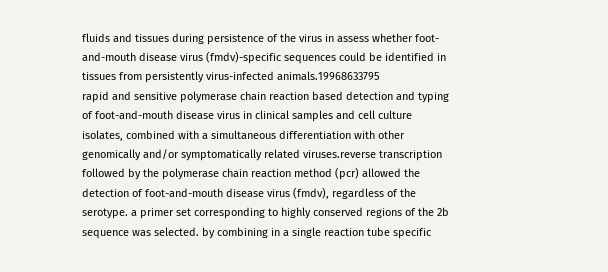fluids and tissues during persistence of the virus in assess whether foot-and-mouth disease virus (fmdv)-specific sequences could be identified in tissues from persistently virus-infected animals.19968633795
rapid and sensitive polymerase chain reaction based detection and typing of foot-and-mouth disease virus in clinical samples and cell culture isolates, combined with a simultaneous differentiation with other genomically and/or symptomatically related viruses.reverse transcription followed by the polymerase chain reaction method (pcr) allowed the detection of foot-and-mouth disease virus (fmdv), regardless of the serotype. a primer set corresponding to highly conserved regions of the 2b sequence was selected. by combining in a single reaction tube specific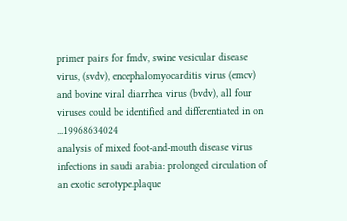primer pairs for fmdv, swine vesicular disease virus, (svdv), encephalomyocarditis virus (emcv) and bovine viral diarrhea virus (bvdv), all four viruses could be identified and differentiated in on ...19968634024
analysis of mixed foot-and-mouth disease virus infections in saudi arabia: prolonged circulation of an exotic serotype.plaque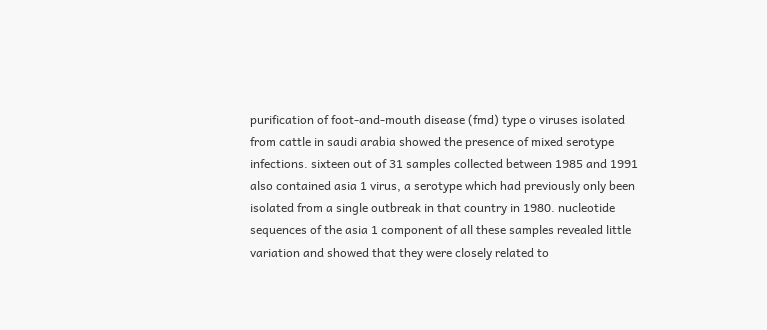purification of foot-and-mouth disease (fmd) type o viruses isolated from cattle in saudi arabia showed the presence of mixed serotype infections. sixteen out of 31 samples collected between 1985 and 1991 also contained asia 1 virus, a serotype which had previously only been isolated from a single outbreak in that country in 1980. nucleotide sequences of the asia 1 component of all these samples revealed little variation and showed that they were closely related to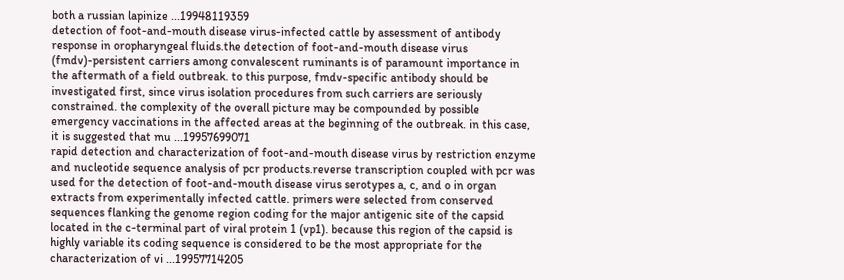both a russian lapinize ...19948119359
detection of foot-and-mouth disease virus-infected cattle by assessment of antibody response in oropharyngeal fluids.the detection of foot-and-mouth disease virus (fmdv)-persistent carriers among convalescent ruminants is of paramount importance in the aftermath of a field outbreak. to this purpose, fmdv-specific antibody should be investigated first, since virus isolation procedures from such carriers are seriously constrained. the complexity of the overall picture may be compounded by possible emergency vaccinations in the affected areas at the beginning of the outbreak. in this case, it is suggested that mu ...19957699071
rapid detection and characterization of foot-and-mouth disease virus by restriction enzyme and nucleotide sequence analysis of pcr products.reverse transcription coupled with pcr was used for the detection of foot-and-mouth disease virus serotypes a, c, and o in organ extracts from experimentally infected cattle. primers were selected from conserved sequences flanking the genome region coding for the major antigenic site of the capsid located in the c-terminal part of viral protein 1 (vp1). because this region of the capsid is highly variable its coding sequence is considered to be the most appropriate for the characterization of vi ...19957714205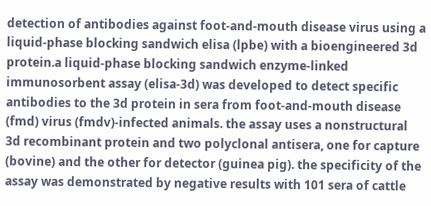detection of antibodies against foot-and-mouth disease virus using a liquid-phase blocking sandwich elisa (lpbe) with a bioengineered 3d protein.a liquid-phase blocking sandwich enzyme-linked immunosorbent assay (elisa-3d) was developed to detect specific antibodies to the 3d protein in sera from foot-and-mouth disease (fmd) virus (fmdv)-infected animals. the assay uses a nonstructural 3d recombinant protein and two polyclonal antisera, one for capture (bovine) and the other for detector (guinea pig). the specificity of the assay was demonstrated by negative results with 101 sera of cattle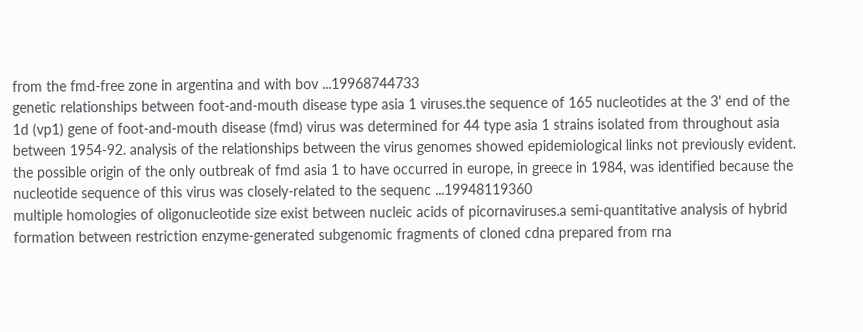from the fmd-free zone in argentina and with bov ...19968744733
genetic relationships between foot-and-mouth disease type asia 1 viruses.the sequence of 165 nucleotides at the 3' end of the 1d (vp1) gene of foot-and-mouth disease (fmd) virus was determined for 44 type asia 1 strains isolated from throughout asia between 1954-92. analysis of the relationships between the virus genomes showed epidemiological links not previously evident. the possible origin of the only outbreak of fmd asia 1 to have occurred in europe, in greece in 1984, was identified because the nucleotide sequence of this virus was closely-related to the sequenc ...19948119360
multiple homologies of oligonucleotide size exist between nucleic acids of picornaviruses.a semi-quantitative analysis of hybrid formation between restriction enzyme-generated subgenomic fragments of cloned cdna prepared from rna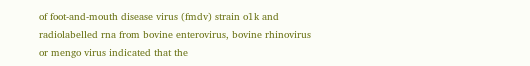of foot-and-mouth disease virus (fmdv) strain o1k and radiolabelled rna from bovine enterovirus, bovine rhinovirus or mengo virus indicated that the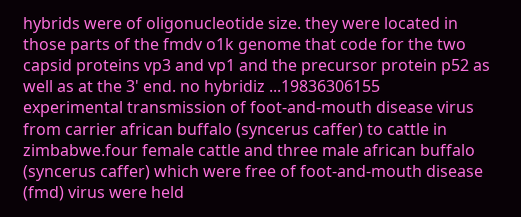hybrids were of oligonucleotide size. they were located in those parts of the fmdv o1k genome that code for the two capsid proteins vp3 and vp1 and the precursor protein p52 as well as at the 3' end. no hybridiz ...19836306155
experimental transmission of foot-and-mouth disease virus from carrier african buffalo (syncerus caffer) to cattle in zimbabwe.four female cattle and three male african buffalo (syncerus caffer) which were free of foot-and-mouth disease (fmd) virus were held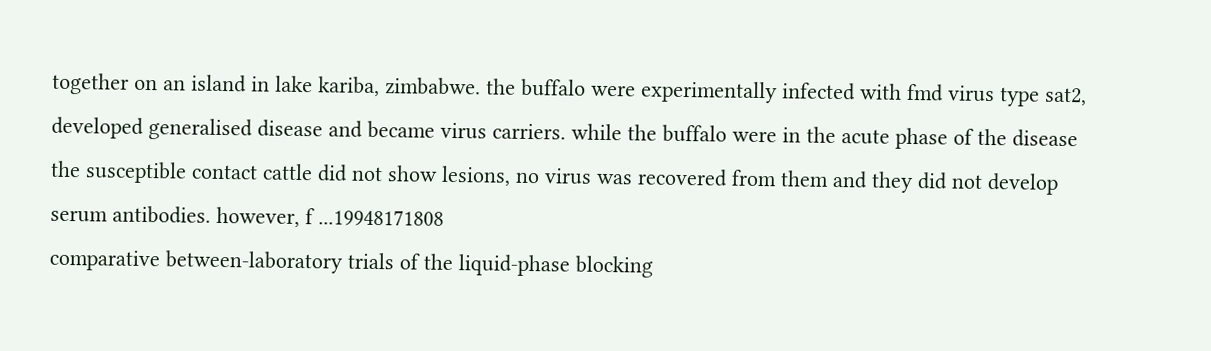together on an island in lake kariba, zimbabwe. the buffalo were experimentally infected with fmd virus type sat2, developed generalised disease and became virus carriers. while the buffalo were in the acute phase of the disease the susceptible contact cattle did not show lesions, no virus was recovered from them and they did not develop serum antibodies. however, f ...19948171808
comparative between-laboratory trials of the liquid-phase blocking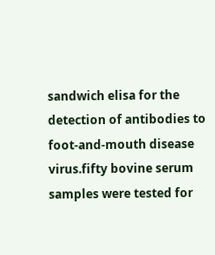sandwich elisa for the detection of antibodies to foot-and-mouth disease virus.fifty bovine serum samples were tested for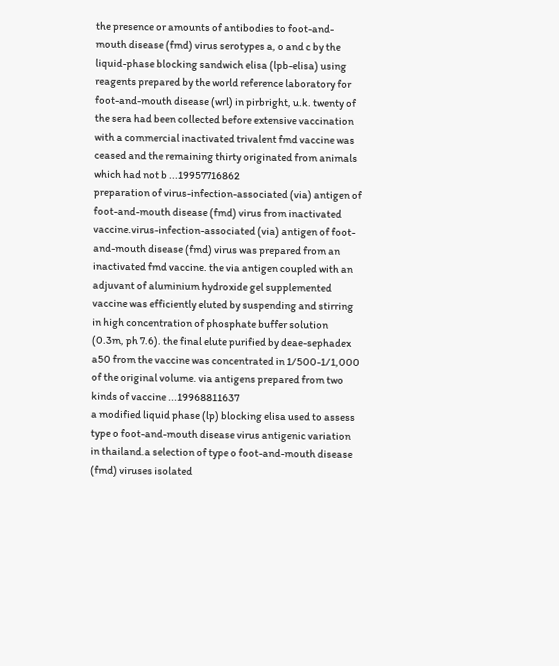the presence or amounts of antibodies to foot-and-mouth disease (fmd) virus serotypes a, o and c by the liquid-phase blocking sandwich elisa (lpb-elisa) using reagents prepared by the world reference laboratory for foot-and-mouth disease (wrl) in pirbright, u.k. twenty of the sera had been collected before extensive vaccination with a commercial inactivated trivalent fmd vaccine was ceased and the remaining thirty originated from animals which had not b ...19957716862
preparation of virus-infection-associated (via) antigen of foot-and-mouth disease (fmd) virus from inactivated vaccine.virus-infection-associated (via) antigen of foot-and-mouth disease (fmd) virus was prepared from an inactivated fmd vaccine. the via antigen coupled with an adjuvant of aluminium hydroxide gel supplemented vaccine was efficiently eluted by suspending and stirring in high concentration of phosphate buffer solution (0.3m, ph 7.6). the final elute purified by deae-sephadex a50 from the vaccine was concentrated in 1/500-1/1,000 of the original volume. via antigens prepared from two kinds of vaccine ...19968811637
a modified liquid phase (lp) blocking elisa used to assess type o foot-and-mouth disease virus antigenic variation in thailand.a selection of type o foot-and-mouth disease (fmd) viruses isolated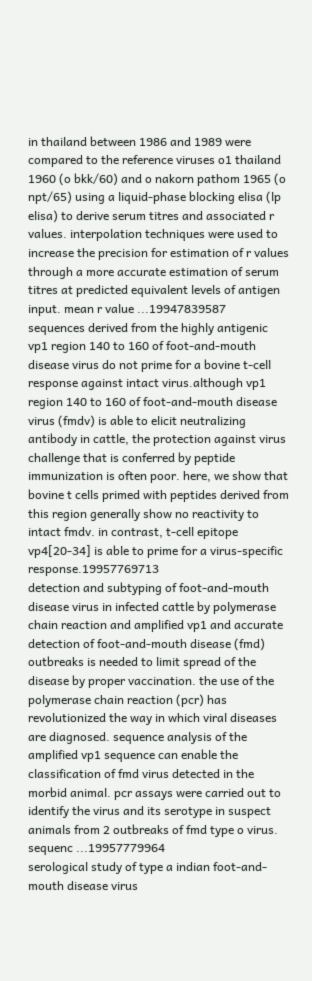in thailand between 1986 and 1989 were compared to the reference viruses o1 thailand 1960 (o bkk/60) and o nakorn pathom 1965 (o npt/65) using a liquid-phase blocking elisa (lp elisa) to derive serum titres and associated r values. interpolation techniques were used to increase the precision for estimation of r values through a more accurate estimation of serum titres at predicted equivalent levels of antigen input. mean r value ...19947839587
sequences derived from the highly antigenic vp1 region 140 to 160 of foot-and-mouth disease virus do not prime for a bovine t-cell response against intact virus.although vp1 region 140 to 160 of foot-and-mouth disease virus (fmdv) is able to elicit neutralizing antibody in cattle, the protection against virus challenge that is conferred by peptide immunization is often poor. here, we show that bovine t cells primed with peptides derived from this region generally show no reactivity to intact fmdv. in contrast, t-cell epitope vp4[20-34] is able to prime for a virus-specific response.19957769713
detection and subtyping of foot-and-mouth disease virus in infected cattle by polymerase chain reaction and amplified vp1 and accurate detection of foot-and-mouth disease (fmd) outbreaks is needed to limit spread of the disease by proper vaccination. the use of the polymerase chain reaction (pcr) has revolutionized the way in which viral diseases are diagnosed. sequence analysis of the amplified vp1 sequence can enable the classification of fmd virus detected in the morbid animal. pcr assays were carried out to identify the virus and its serotype in suspect animals from 2 outbreaks of fmd type o virus. sequenc ...19957779964
serological study of type a indian foot-and-mouth disease virus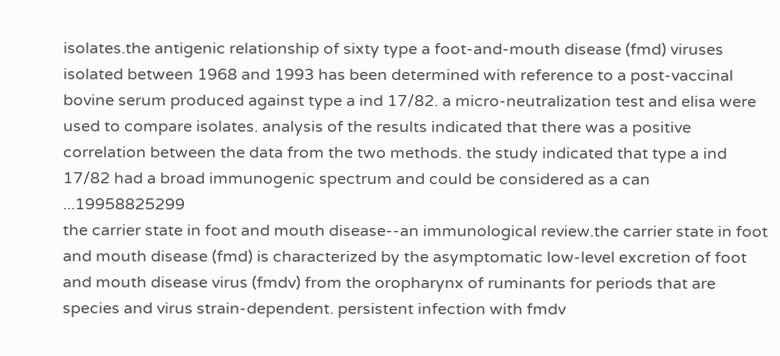isolates.the antigenic relationship of sixty type a foot-and-mouth disease (fmd) viruses isolated between 1968 and 1993 has been determined with reference to a post-vaccinal bovine serum produced against type a ind 17/82. a micro-neutralization test and elisa were used to compare isolates. analysis of the results indicated that there was a positive correlation between the data from the two methods. the study indicated that type a ind 17/82 had a broad immunogenic spectrum and could be considered as a can ...19958825299
the carrier state in foot and mouth disease--an immunological review.the carrier state in foot and mouth disease (fmd) is characterized by the asymptomatic low-level excretion of foot and mouth disease virus (fmdv) from the oropharynx of ruminants for periods that are species and virus strain-dependent. persistent infection with fmdv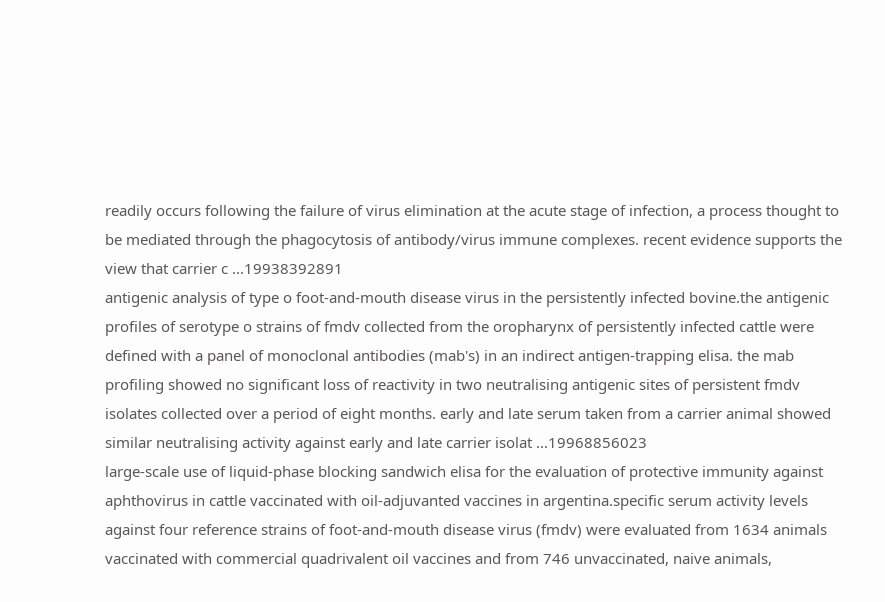readily occurs following the failure of virus elimination at the acute stage of infection, a process thought to be mediated through the phagocytosis of antibody/virus immune complexes. recent evidence supports the view that carrier c ...19938392891
antigenic analysis of type o foot-and-mouth disease virus in the persistently infected bovine.the antigenic profiles of serotype o strains of fmdv collected from the oropharynx of persistently infected cattle were defined with a panel of monoclonal antibodies (mab's) in an indirect antigen-trapping elisa. the mab profiling showed no significant loss of reactivity in two neutralising antigenic sites of persistent fmdv isolates collected over a period of eight months. early and late serum taken from a carrier animal showed similar neutralising activity against early and late carrier isolat ...19968856023
large-scale use of liquid-phase blocking sandwich elisa for the evaluation of protective immunity against aphthovirus in cattle vaccinated with oil-adjuvanted vaccines in argentina.specific serum activity levels against four reference strains of foot-and-mouth disease virus (fmdv) were evaluated from 1634 animals vaccinated with commercial quadrivalent oil vaccines and from 746 unvaccinated, naive animals,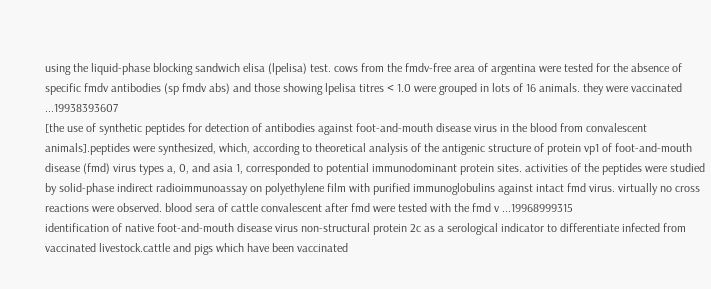using the liquid-phase blocking sandwich elisa (lpelisa) test. cows from the fmdv-free area of argentina were tested for the absence of specific fmdv antibodies (sp fmdv abs) and those showing lpelisa titres < 1.0 were grouped in lots of 16 animals. they were vaccinated ...19938393607
[the use of synthetic peptides for detection of antibodies against foot-and-mouth disease virus in the blood from convalescent animals].peptides were synthesized, which, according to theoretical analysis of the antigenic structure of protein vp1 of foot-and-mouth disease (fmd) virus types a, 0, and asia 1, corresponded to potential immunodominant protein sites. activities of the peptides were studied by solid-phase indirect radioimmunoassay on polyethylene film with purified immunoglobulins against intact fmd virus. virtually no cross reactions were observed. blood sera of cattle convalescent after fmd were tested with the fmd v ...19968999315
identification of native foot-and-mouth disease virus non-structural protein 2c as a serological indicator to differentiate infected from vaccinated livestock.cattle and pigs which have been vaccinated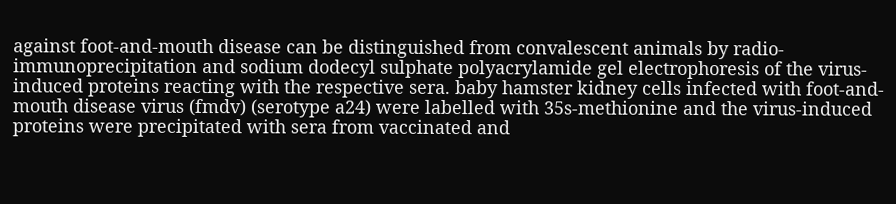against foot-and-mouth disease can be distinguished from convalescent animals by radio-immunoprecipitation and sodium dodecyl sulphate polyacrylamide gel electrophoresis of the virus-induced proteins reacting with the respective sera. baby hamster kidney cells infected with foot-and-mouth disease virus (fmdv) (serotype a24) were labelled with 35s-methionine and the virus-induced proteins were precipitated with sera from vaccinated and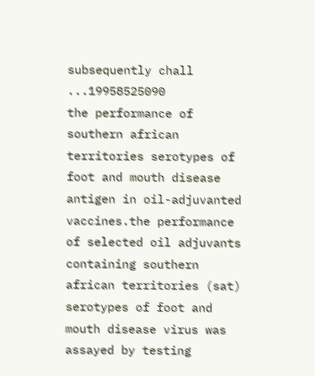subsequently chall ...19958525090
the performance of southern african territories serotypes of foot and mouth disease antigen in oil-adjuvanted vaccines.the performance of selected oil adjuvants containing southern african territories (sat) serotypes of foot and mouth disease virus was assayed by testing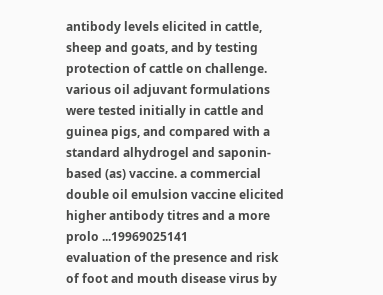antibody levels elicited in cattle, sheep and goats, and by testing protection of cattle on challenge. various oil adjuvant formulations were tested initially in cattle and guinea pigs, and compared with a standard alhydrogel and saponin-based (as) vaccine. a commercial double oil emulsion vaccine elicited higher antibody titres and a more prolo ...19969025141
evaluation of the presence and risk of foot and mouth disease virus by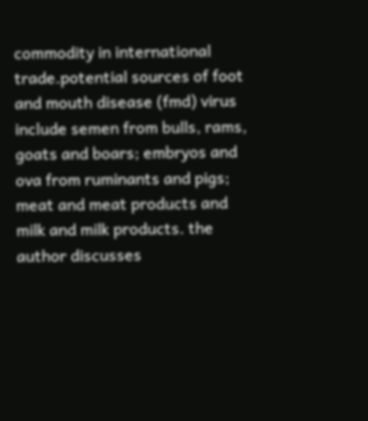commodity in international trade.potential sources of foot and mouth disease (fmd) virus include semen from bulls, rams, goats and boars; embryos and ova from ruminants and pigs; meat and meat products and milk and milk products. the author discusses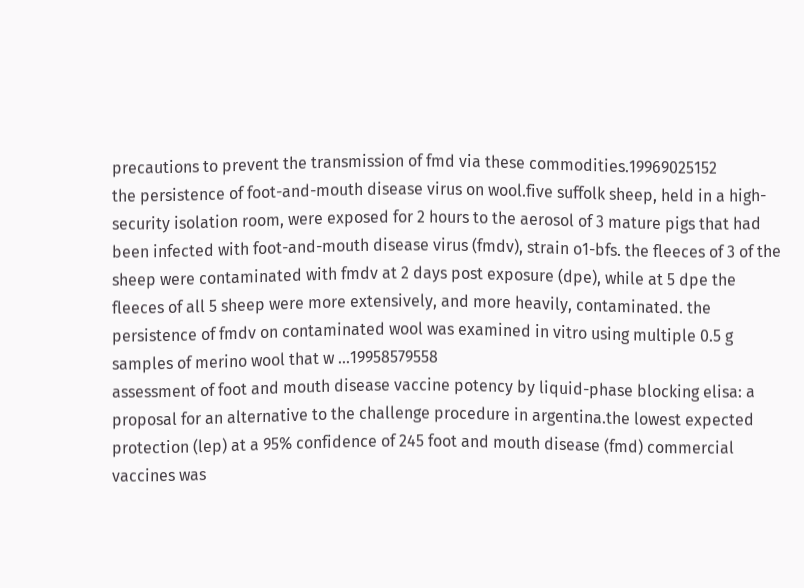precautions to prevent the transmission of fmd via these commodities.19969025152
the persistence of foot-and-mouth disease virus on wool.five suffolk sheep, held in a high-security isolation room, were exposed for 2 hours to the aerosol of 3 mature pigs that had been infected with foot-and-mouth disease virus (fmdv), strain o1-bfs. the fleeces of 3 of the sheep were contaminated with fmdv at 2 days post exposure (dpe), while at 5 dpe the fleeces of all 5 sheep were more extensively, and more heavily, contaminated. the persistence of fmdv on contaminated wool was examined in vitro using multiple 0.5 g samples of merino wool that w ...19958579558
assessment of foot and mouth disease vaccine potency by liquid-phase blocking elisa: a proposal for an alternative to the challenge procedure in argentina.the lowest expected protection (lep) at a 95% confidence of 245 foot and mouth disease (fmd) commercial vaccines was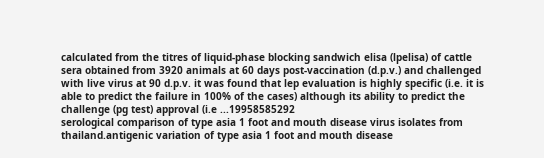calculated from the titres of liquid-phase blocking sandwich elisa (lpelisa) of cattle sera obtained from 3920 animals at 60 days post-vaccination (d.p.v.) and challenged with live virus at 90 d.p.v. it was found that lep evaluation is highly specific (i.e. it is able to predict the failure in 100% of the cases) although its ability to predict the challenge (pg test) approval (i.e ...19958585292
serological comparison of type asia 1 foot and mouth disease virus isolates from thailand.antigenic variation of type asia 1 foot and mouth disease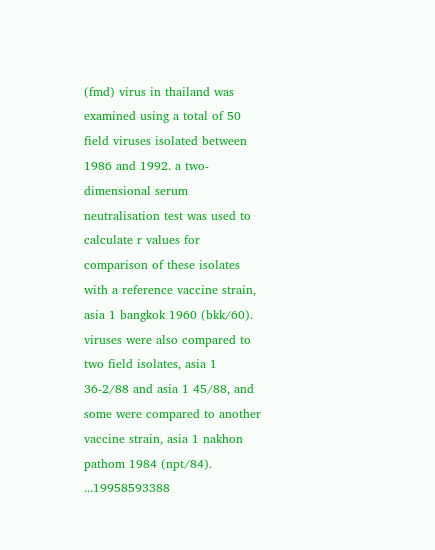(fmd) virus in thailand was examined using a total of 50 field viruses isolated between 1986 and 1992. a two-dimensional serum neutralisation test was used to calculate r values for comparison of these isolates with a reference vaccine strain, asia 1 bangkok 1960 (bkk/60). viruses were also compared to two field isolates, asia 1 36-2/88 and asia 1 45/88, and some were compared to another vaccine strain, asia 1 nakhon pathom 1984 (npt/84). ...19958593388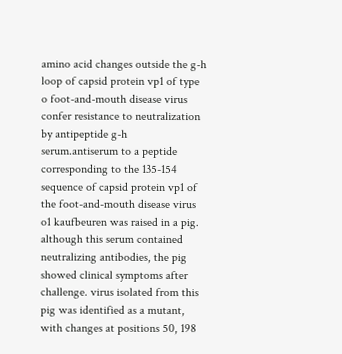amino acid changes outside the g-h loop of capsid protein vp1 of type o foot-and-mouth disease virus confer resistance to neutralization by antipeptide g-h serum.antiserum to a peptide corresponding to the 135-154 sequence of capsid protein vp1 of the foot-and-mouth disease virus o1 kaufbeuren was raised in a pig. although this serum contained neutralizing antibodies, the pig showed clinical symptoms after challenge. virus isolated from this pig was identified as a mutant, with changes at positions 50, 198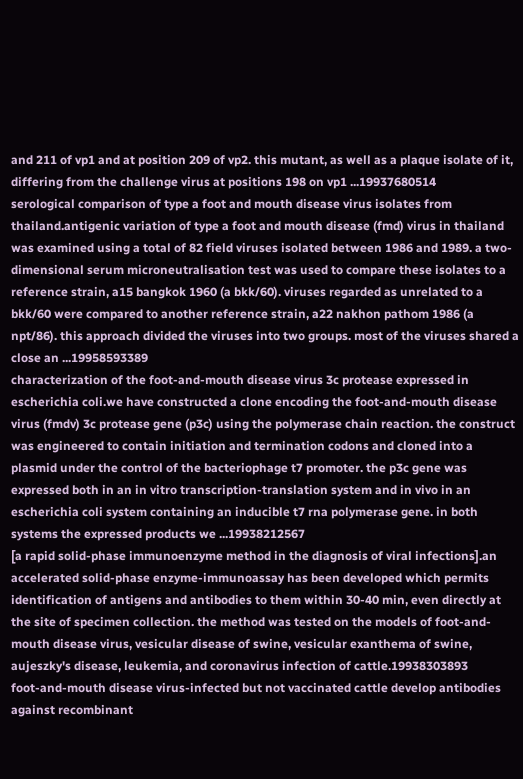and 211 of vp1 and at position 209 of vp2. this mutant, as well as a plaque isolate of it, differing from the challenge virus at positions 198 on vp1 ...19937680514
serological comparison of type a foot and mouth disease virus isolates from thailand.antigenic variation of type a foot and mouth disease (fmd) virus in thailand was examined using a total of 82 field viruses isolated between 1986 and 1989. a two-dimensional serum microneutralisation test was used to compare these isolates to a reference strain, a15 bangkok 1960 (a bkk/60). viruses regarded as unrelated to a bkk/60 were compared to another reference strain, a22 nakhon pathom 1986 (a npt/86). this approach divided the viruses into two groups. most of the viruses shared a close an ...19958593389
characterization of the foot-and-mouth disease virus 3c protease expressed in escherichia coli.we have constructed a clone encoding the foot-and-mouth disease virus (fmdv) 3c protease gene (p3c) using the polymerase chain reaction. the construct was engineered to contain initiation and termination codons and cloned into a plasmid under the control of the bacteriophage t7 promoter. the p3c gene was expressed both in an in vitro transcription-translation system and in vivo in an escherichia coli system containing an inducible t7 rna polymerase gene. in both systems the expressed products we ...19938212567
[a rapid solid-phase immunoenzyme method in the diagnosis of viral infections].an accelerated solid-phase enzyme-immunoassay has been developed which permits identification of antigens and antibodies to them within 30-40 min, even directly at the site of specimen collection. the method was tested on the models of foot-and-mouth disease virus, vesicular disease of swine, vesicular exanthema of swine, aujeszky's disease, leukemia, and coronavirus infection of cattle.19938303893
foot-and-mouth disease virus-infected but not vaccinated cattle develop antibodies against recombinant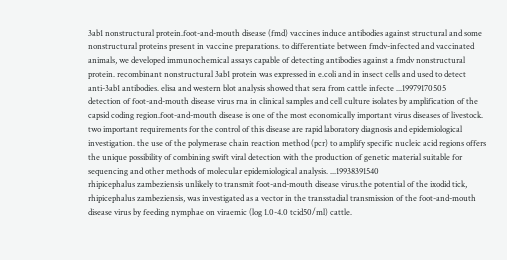3ab1 nonstructural protein.foot-and-mouth disease (fmd) vaccines induce antibodies against structural and some nonstructural proteins present in vaccine preparations. to differentiate between fmdv-infected and vaccinated animals, we developed immunochemical assays capable of detecting antibodies against a fmdv nonstructural protein. recombinant nonstructural 3ab1 protein was expressed in e.coli and in insect cells and used to detect anti-3ab1 antibodies. elisa and western blot analysis showed that sera from cattle infecte ...19979170505
detection of foot-and-mouth disease virus rna in clinical samples and cell culture isolates by amplification of the capsid coding region.foot-and-mouth disease is one of the most economically important virus diseases of livestock. two important requirements for the control of this disease are rapid laboratory diagnosis and epidemiological investigation. the use of the polymerase chain reaction method (pcr) to amplify specific nucleic acid regions offers the unique possibility of combining swift viral detection with the production of genetic material suitable for sequencing and other methods of molecular epidemiological analysis. ...19938391540
rhipicephalus zambeziensis unlikely to transmit foot-and-mouth disease virus.the potential of the ixodid tick, rhipicephalus zambeziensis, was investigated as a vector in the transstadial transmission of the foot-and-mouth disease virus by feeding nymphae on viraemic (log 1.0-4.0 tcid50/ml) cattle.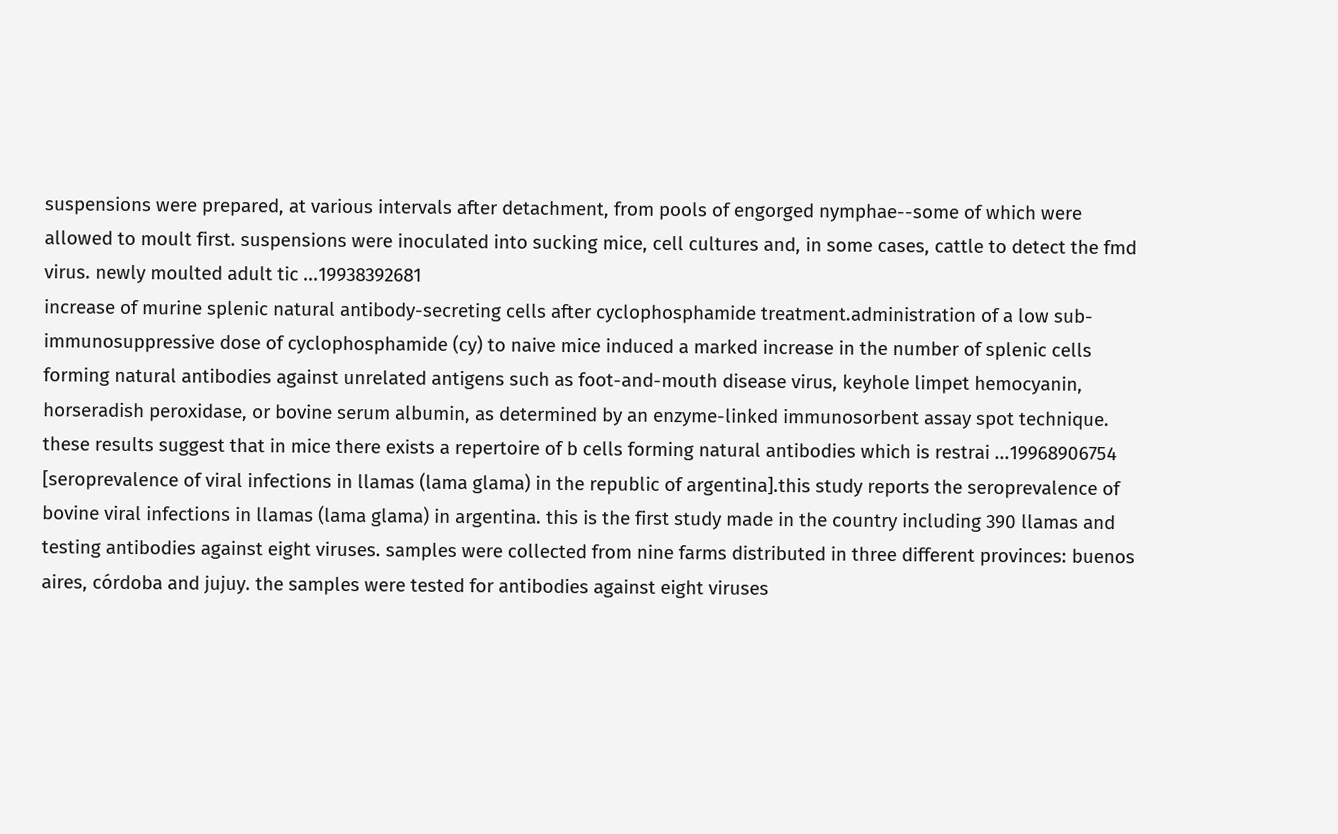suspensions were prepared, at various intervals after detachment, from pools of engorged nymphae--some of which were allowed to moult first. suspensions were inoculated into sucking mice, cell cultures and, in some cases, cattle to detect the fmd virus. newly moulted adult tic ...19938392681
increase of murine splenic natural antibody-secreting cells after cyclophosphamide treatment.administration of a low sub-immunosuppressive dose of cyclophosphamide (cy) to naive mice induced a marked increase in the number of splenic cells forming natural antibodies against unrelated antigens such as foot-and-mouth disease virus, keyhole limpet hemocyanin, horseradish peroxidase, or bovine serum albumin, as determined by an enzyme-linked immunosorbent assay spot technique. these results suggest that in mice there exists a repertoire of b cells forming natural antibodies which is restrai ...19968906754
[seroprevalence of viral infections in llamas (lama glama) in the republic of argentina].this study reports the seroprevalence of bovine viral infections in llamas (lama glama) in argentina. this is the first study made in the country including 390 llamas and testing antibodies against eight viruses. samples were collected from nine farms distributed in three different provinces: buenos aires, córdoba and jujuy. the samples were tested for antibodies against eight viruses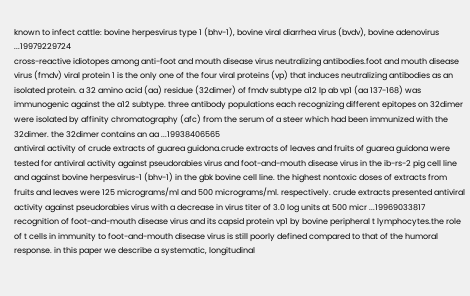known to infect cattle: bovine herpesvirus type 1 (bhv-1), bovine viral diarrhea virus (bvdv), bovine adenovirus ...19979229724
cross-reactive idiotopes among anti-foot and mouth disease virus neutralizing antibodies.foot and mouth disease virus (fmdv) viral protein 1 is the only one of the four viral proteins (vp) that induces neutralizing antibodies as an isolated protein. a 32 amino acid (aa) residue (32dimer) of fmdv subtype a12 lp ab vp1 (aa 137-168) was immunogenic against the a12 subtype. three antibody populations each recognizing different epitopes on 32dimer were isolated by affinity chromatography (afc) from the serum of a steer which had been immunized with the 32dimer. the 32dimer contains an aa ...19938406565
antiviral activity of crude extracts of guarea guidona.crude extracts of leaves and fruits of guarea guidona were tested for antiviral activity against pseudorabies virus and foot-and-mouth disease virus in the ib-rs-2 pig cell line and against bovine herpesvirus-1 (bhv-1) in the gbk bovine cell line. the highest nontoxic doses of extracts from fruits and leaves were 125 micrograms/ml and 500 micrograms/ml. respectively. crude extracts presented antiviral activity against pseudorabies virus with a decrease in virus titer of 3.0 log units at 500 micr ...19969033817
recognition of foot-and-mouth disease virus and its capsid protein vp1 by bovine peripheral t lymphocytes.the role of t cells in immunity to foot-and-mouth disease virus is still poorly defined compared to that of the humoral response. in this paper we describe a systematic, longitudinal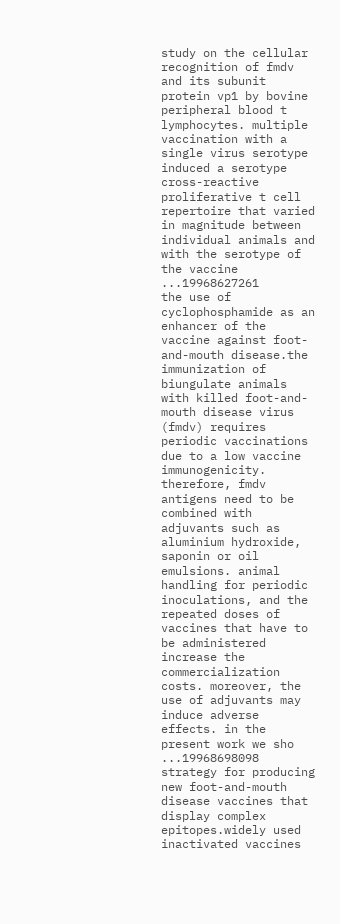study on the cellular recognition of fmdv and its subunit protein vp1 by bovine peripheral blood t lymphocytes. multiple vaccination with a single virus serotype induced a serotype cross-reactive proliferative t cell repertoire that varied in magnitude between individual animals and with the serotype of the vaccine ...19968627261
the use of cyclophosphamide as an enhancer of the vaccine against foot-and-mouth disease.the immunization of biungulate animals with killed foot-and-mouth disease virus (fmdv) requires periodic vaccinations due to a low vaccine immunogenicity. therefore, fmdv antigens need to be combined with adjuvants such as aluminium hydroxide, saponin or oil emulsions. animal handling for periodic inoculations, and the repeated doses of vaccines that have to be administered increase the commercialization costs. moreover, the use of adjuvants may induce adverse effects. in the present work we sho ...19968698098
strategy for producing new foot-and-mouth disease vaccines that display complex epitopes.widely used inactivated vaccines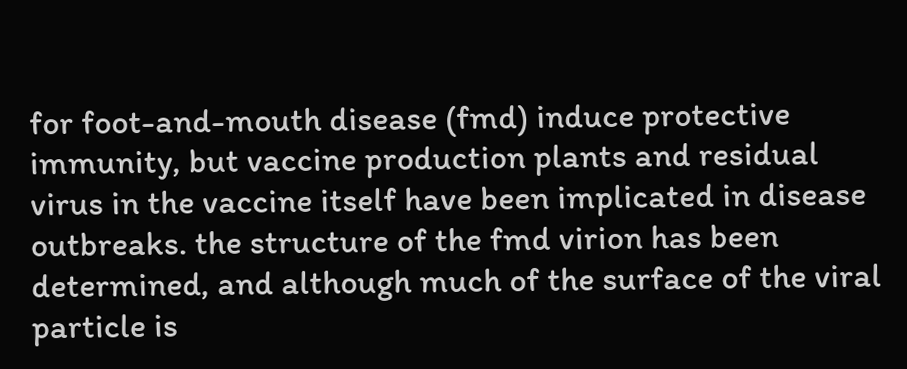for foot-and-mouth disease (fmd) induce protective immunity, but vaccine production plants and residual virus in the vaccine itself have been implicated in disease outbreaks. the structure of the fmd virion has been determined, and although much of the surface of the viral particle is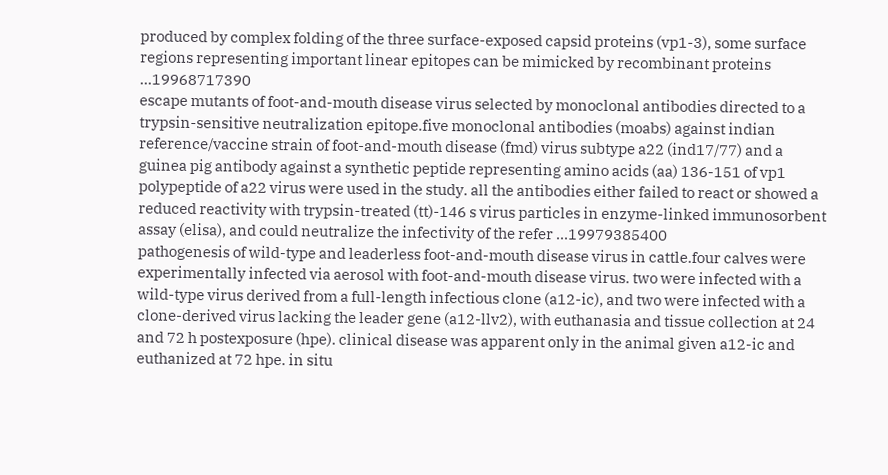produced by complex folding of the three surface-exposed capsid proteins (vp1-3), some surface regions representing important linear epitopes can be mimicked by recombinant proteins ...19968717390
escape mutants of foot-and-mouth disease virus selected by monoclonal antibodies directed to a trypsin-sensitive neutralization epitope.five monoclonal antibodies (moabs) against indian reference/vaccine strain of foot-and-mouth disease (fmd) virus subtype a22 (ind17/77) and a guinea pig antibody against a synthetic peptide representing amino acids (aa) 136-151 of vp1 polypeptide of a22 virus were used in the study. all the antibodies either failed to react or showed a reduced reactivity with trypsin-treated (tt)-146 s virus particles in enzyme-linked immunosorbent assay (elisa), and could neutralize the infectivity of the refer ...19979385400
pathogenesis of wild-type and leaderless foot-and-mouth disease virus in cattle.four calves were experimentally infected via aerosol with foot-and-mouth disease virus. two were infected with a wild-type virus derived from a full-length infectious clone (a12-ic), and two were infected with a clone-derived virus lacking the leader gene (a12-llv2), with euthanasia and tissue collection at 24 and 72 h postexposure (hpe). clinical disease was apparent only in the animal given a12-ic and euthanized at 72 hpe. in situ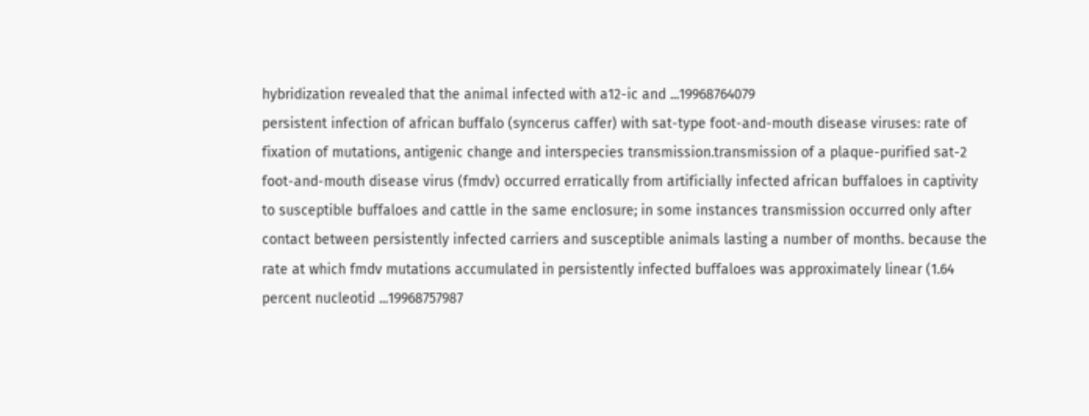hybridization revealed that the animal infected with a12-ic and ...19968764079
persistent infection of african buffalo (syncerus caffer) with sat-type foot-and-mouth disease viruses: rate of fixation of mutations, antigenic change and interspecies transmission.transmission of a plaque-purified sat-2 foot-and-mouth disease virus (fmdv) occurred erratically from artificially infected african buffaloes in captivity to susceptible buffaloes and cattle in the same enclosure; in some instances transmission occurred only after contact between persistently infected carriers and susceptible animals lasting a number of months. because the rate at which fmdv mutations accumulated in persistently infected buffaloes was approximately linear (1.64 percent nucleotid ...19968757987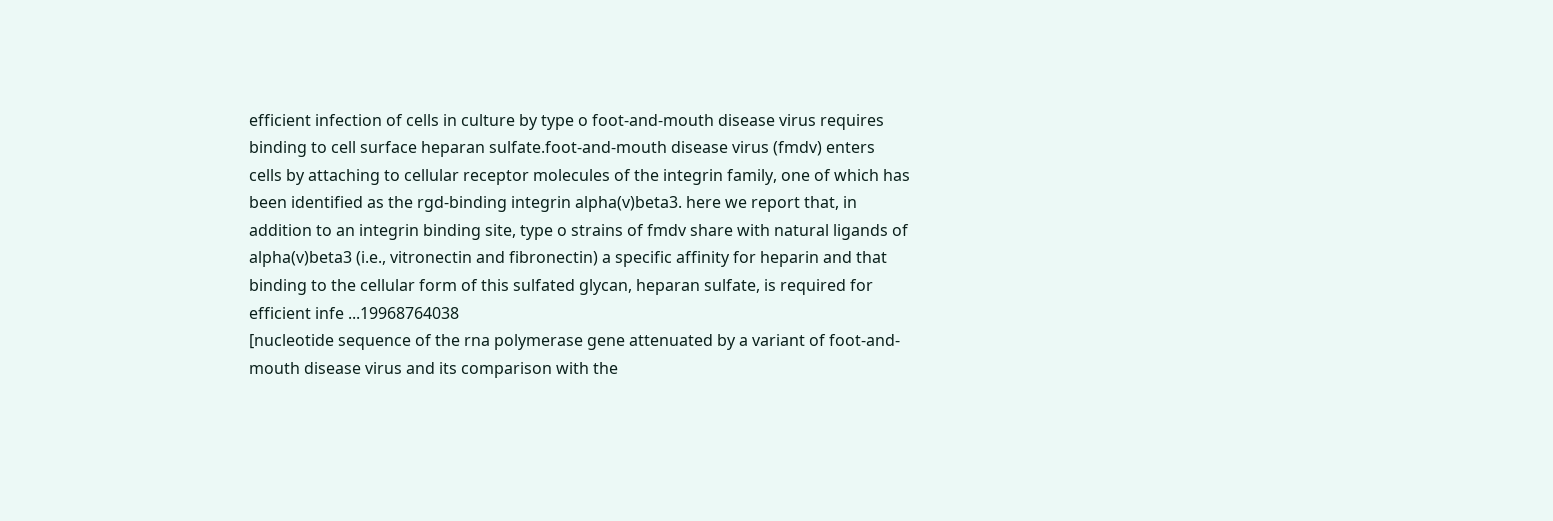efficient infection of cells in culture by type o foot-and-mouth disease virus requires binding to cell surface heparan sulfate.foot-and-mouth disease virus (fmdv) enters cells by attaching to cellular receptor molecules of the integrin family, one of which has been identified as the rgd-binding integrin alpha(v)beta3. here we report that, in addition to an integrin binding site, type o strains of fmdv share with natural ligands of alpha(v)beta3 (i.e., vitronectin and fibronectin) a specific affinity for heparin and that binding to the cellular form of this sulfated glycan, heparan sulfate, is required for efficient infe ...19968764038
[nucleotide sequence of the rna polymerase gene attenuated by a variant of foot-and-mouth disease virus and its comparison with the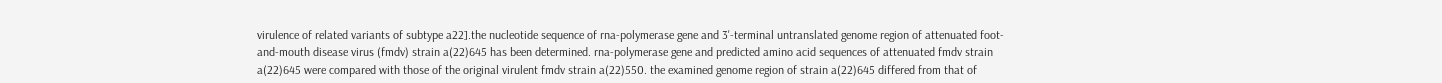virulence of related variants of subtype a22].the nucleotide sequence of rna-polymerase gene and 3'-terminal untranslated genome region of attenuated foot-and-mouth disease virus (fmdv) strain a(22)645 has been determined. rna-polymerase gene and predicted amino acid sequences of attenuated fmdv strain a(22)645 were compared with those of the original virulent fmdv strain a(22)550. the examined genome region of strain a(22)645 differed from that of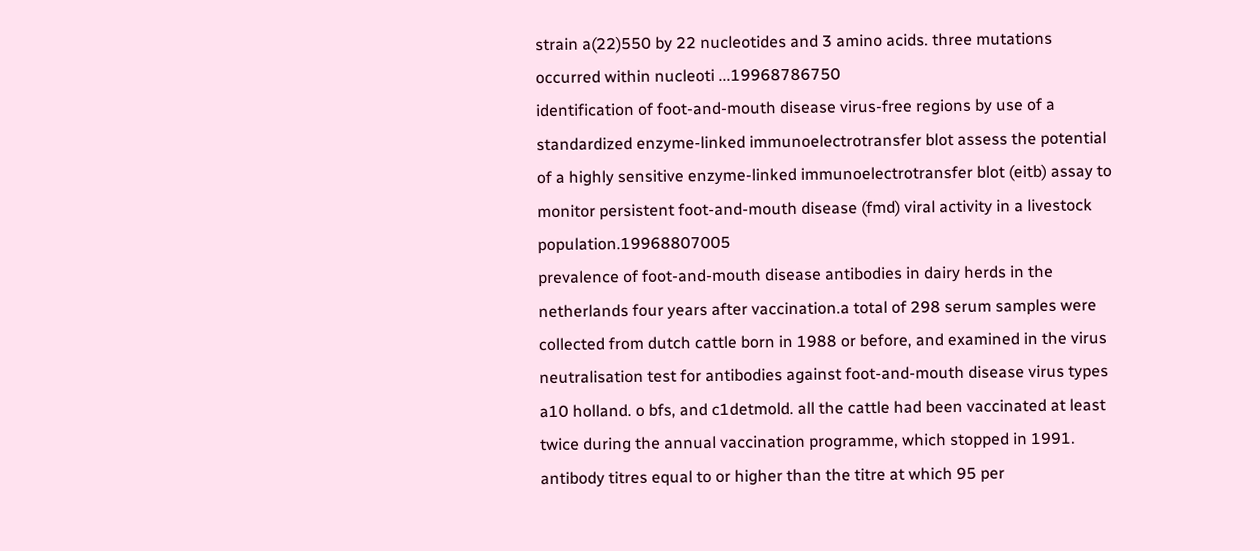strain a(22)550 by 22 nucleotides and 3 amino acids. three mutations occurred within nucleoti ...19968786750
identification of foot-and-mouth disease virus-free regions by use of a standardized enzyme-linked immunoelectrotransfer blot assess the potential of a highly sensitive enzyme-linked immunoelectrotransfer blot (eitb) assay to monitor persistent foot-and-mouth disease (fmd) viral activity in a livestock population.19968807005
prevalence of foot-and-mouth disease antibodies in dairy herds in the netherlands four years after vaccination.a total of 298 serum samples were collected from dutch cattle born in 1988 or before, and examined in the virus neutralisation test for antibodies against foot-and-mouth disease virus types a10 holland. o bfs, and c1detmold. all the cattle had been vaccinated at least twice during the annual vaccination programme, which stopped in 1991. antibody titres equal to or higher than the titre at which 95 per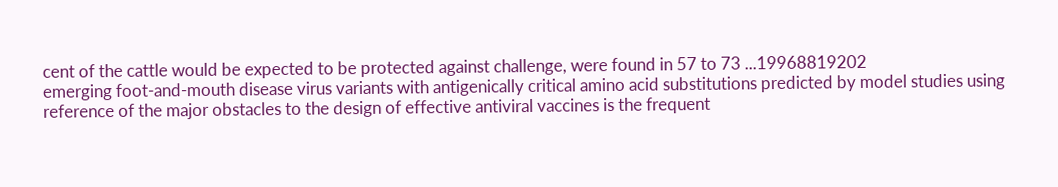cent of the cattle would be expected to be protected against challenge, were found in 57 to 73 ...19968819202
emerging foot-and-mouth disease virus variants with antigenically critical amino acid substitutions predicted by model studies using reference of the major obstacles to the design of effective antiviral vaccines is the frequent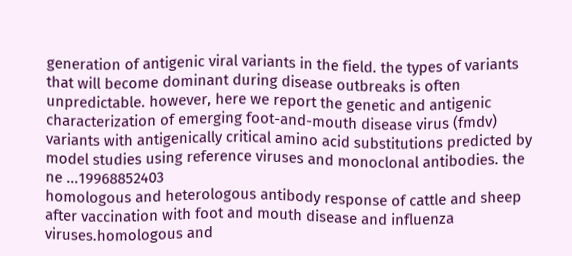generation of antigenic viral variants in the field. the types of variants that will become dominant during disease outbreaks is often unpredictable. however, here we report the genetic and antigenic characterization of emerging foot-and-mouth disease virus (fmdv) variants with antigenically critical amino acid substitutions predicted by model studies using reference viruses and monoclonal antibodies. the ne ...19968852403
homologous and heterologous antibody response of cattle and sheep after vaccination with foot and mouth disease and influenza viruses.homologous and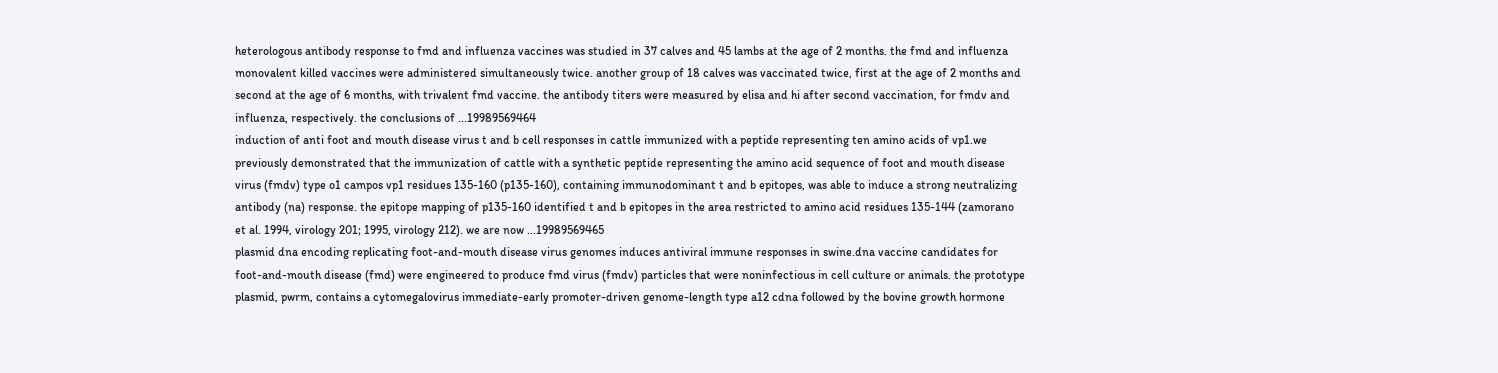heterologous antibody response to fmd and influenza vaccines was studied in 37 calves and 45 lambs at the age of 2 months. the fmd and influenza monovalent killed vaccines were administered simultaneously twice. another group of 18 calves was vaccinated twice, first at the age of 2 months and second at the age of 6 months, with trivalent fmd vaccine. the antibody titers were measured by elisa and hi after second vaccination, for fmdv and influenza, respectively. the conclusions of ...19989569464
induction of anti foot and mouth disease virus t and b cell responses in cattle immunized with a peptide representing ten amino acids of vp1.we previously demonstrated that the immunization of cattle with a synthetic peptide representing the amino acid sequence of foot and mouth disease virus (fmdv) type o1 campos vp1 residues 135-160 (p135-160), containing immunodominant t and b epitopes, was able to induce a strong neutralizing antibody (na) response. the epitope mapping of p135-160 identified t and b epitopes in the area restricted to amino acid residues 135-144 (zamorano et al. 1994, virology 201; 1995, virology 212). we are now ...19989569465
plasmid dna encoding replicating foot-and-mouth disease virus genomes induces antiviral immune responses in swine.dna vaccine candidates for foot-and-mouth disease (fmd) were engineered to produce fmd virus (fmdv) particles that were noninfectious in cell culture or animals. the prototype plasmid, pwrm, contains a cytomegalovirus immediate-early promoter-driven genome-length type a12 cdna followed by the bovine growth hormone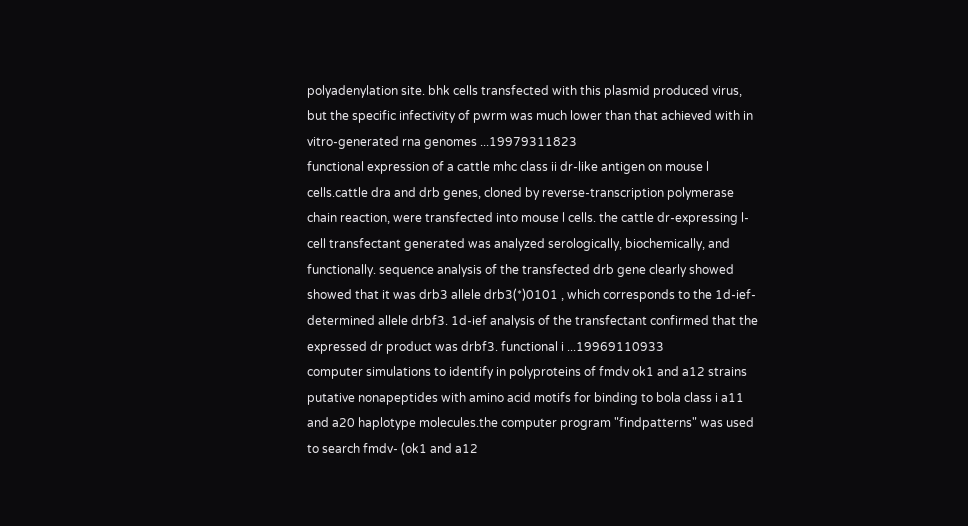polyadenylation site. bhk cells transfected with this plasmid produced virus, but the specific infectivity of pwrm was much lower than that achieved with in vitro-generated rna genomes ...19979311823
functional expression of a cattle mhc class ii dr-like antigen on mouse l cells.cattle dra and drb genes, cloned by reverse-transcription polymerase chain reaction, were transfected into mouse l cells. the cattle dr-expressing l-cell transfectant generated was analyzed serologically, biochemically, and functionally. sequence analysis of the transfected drb gene clearly showed showed that it was drb3 allele drb3(*)0101 , which corresponds to the 1d-ief-determined allele drbf3. 1d-ief analysis of the transfectant confirmed that the expressed dr product was drbf3. functional i ...19969110933
computer simulations to identify in polyproteins of fmdv ok1 and a12 strains putative nonapeptides with amino acid motifs for binding to bola class i a11 and a20 haplotype molecules.the computer program "findpatterns" was used to search fmdv- (ok1 and a12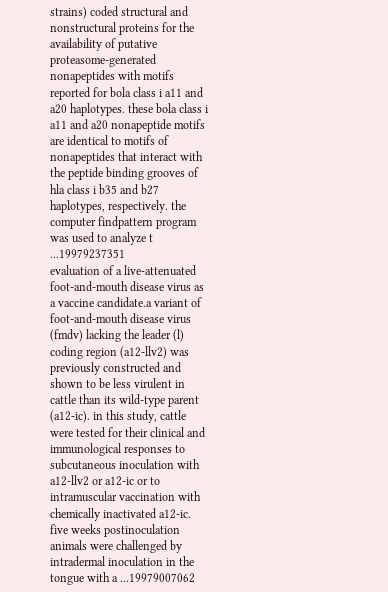strains) coded structural and nonstructural proteins for the availability of putative proteasome-generated nonapeptides with motifs reported for bola class i a11 and a20 haplotypes. these bola class i a11 and a20 nonapeptide motifs are identical to motifs of nonapeptides that interact with the peptide binding grooves of hla class i b35 and b27 haplotypes, respectively. the computer findpattern program was used to analyze t ...19979237351
evaluation of a live-attenuated foot-and-mouth disease virus as a vaccine candidate.a variant of foot-and-mouth disease virus (fmdv) lacking the leader (l) coding region (a12-llv2) was previously constructed and shown to be less virulent in cattle than its wild-type parent (a12-ic). in this study, cattle were tested for their clinical and immunological responses to subcutaneous inoculation with a12-llv2 or a12-ic or to intramuscular vaccination with chemically inactivated a12-ic. five weeks postinoculation animals were challenged by intradermal inoculation in the tongue with a ...19979007062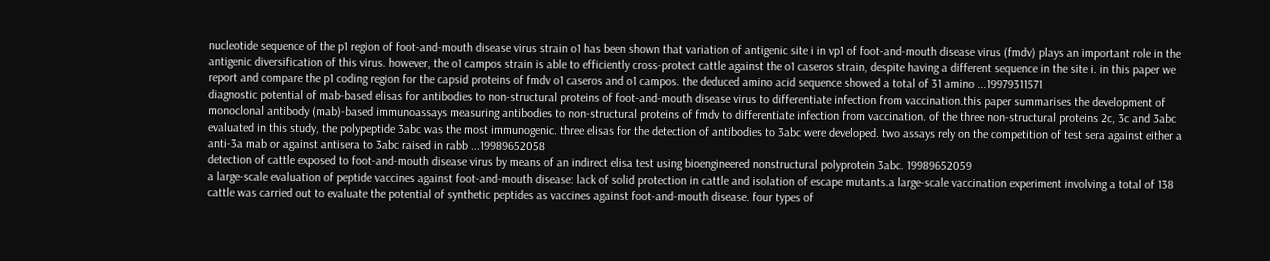nucleotide sequence of the p1 region of foot-and-mouth disease virus strain o1 has been shown that variation of antigenic site i in vp1 of foot-and-mouth disease virus (fmdv) plays an important role in the antigenic diversification of this virus. however, the o1 campos strain is able to efficiently cross-protect cattle against the o1 caseros strain, despite having a different sequence in the site i. in this paper we report and compare the p1 coding region for the capsid proteins of fmdv o1 caseros and o1 campos. the deduced amino acid sequence showed a total of 31 amino ...19979311571
diagnostic potential of mab-based elisas for antibodies to non-structural proteins of foot-and-mouth disease virus to differentiate infection from vaccination.this paper summarises the development of monoclonal antibody (mab)-based immunoassays measuring antibodies to non-structural proteins of fmdv to differentiate infection from vaccination. of the three non-structural proteins 2c, 3c and 3abc evaluated in this study, the polypeptide 3abc was the most immunogenic. three elisas for the detection of antibodies to 3abc were developed. two assays rely on the competition of test sera against either a anti-3a mab or against antisera to 3abc raised in rabb ...19989652058
detection of cattle exposed to foot-and-mouth disease virus by means of an indirect elisa test using bioengineered nonstructural polyprotein 3abc. 19989652059
a large-scale evaluation of peptide vaccines against foot-and-mouth disease: lack of solid protection in cattle and isolation of escape mutants.a large-scale vaccination experiment involving a total of 138 cattle was carried out to evaluate the potential of synthetic peptides as vaccines against foot-and-mouth disease. four types of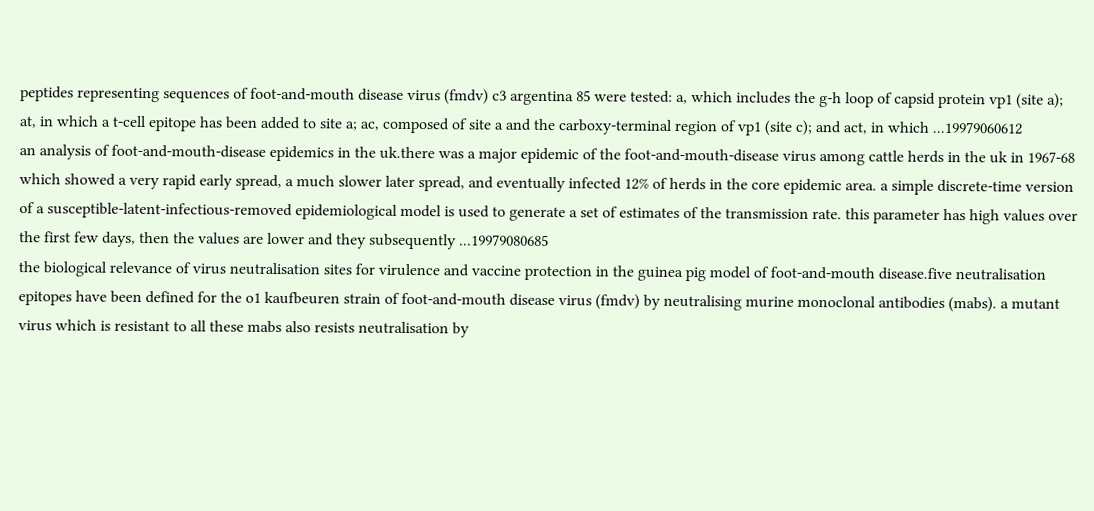peptides representing sequences of foot-and-mouth disease virus (fmdv) c3 argentina 85 were tested: a, which includes the g-h loop of capsid protein vp1 (site a); at, in which a t-cell epitope has been added to site a; ac, composed of site a and the carboxy-terminal region of vp1 (site c); and act, in which ...19979060612
an analysis of foot-and-mouth-disease epidemics in the uk.there was a major epidemic of the foot-and-mouth-disease virus among cattle herds in the uk in 1967-68 which showed a very rapid early spread, a much slower later spread, and eventually infected 12% of herds in the core epidemic area. a simple discrete-time version of a susceptible-latent-infectious-removed epidemiological model is used to generate a set of estimates of the transmission rate. this parameter has high values over the first few days, then the values are lower and they subsequently ...19979080685
the biological relevance of virus neutralisation sites for virulence and vaccine protection in the guinea pig model of foot-and-mouth disease.five neutralisation epitopes have been defined for the o1 kaufbeuren strain of foot-and-mouth disease virus (fmdv) by neutralising murine monoclonal antibodies (mabs). a mutant virus which is resistant to all these mabs also resists neutralisation by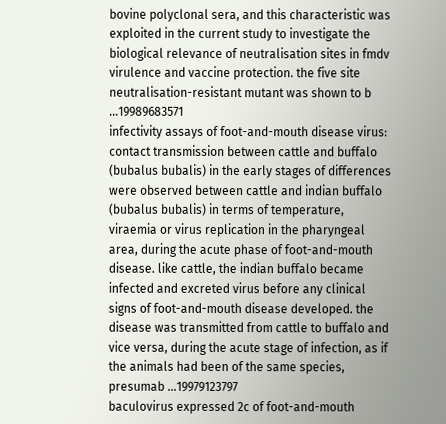bovine polyclonal sera, and this characteristic was exploited in the current study to investigate the biological relevance of neutralisation sites in fmdv virulence and vaccine protection. the five site neutralisation-resistant mutant was shown to b ...19989683571
infectivity assays of foot-and-mouth disease virus: contact transmission between cattle and buffalo (bubalus bubalis) in the early stages of differences were observed between cattle and indian buffalo (bubalus bubalis) in terms of temperature, viraemia or virus replication in the pharyngeal area, during the acute phase of foot-and-mouth disease. like cattle, the indian buffalo became infected and excreted virus before any clinical signs of foot-and-mouth disease developed. the disease was transmitted from cattle to buffalo and vice versa, during the acute stage of infection, as if the animals had been of the same species, presumab ...19979123797
baculovirus expressed 2c of foot-and-mouth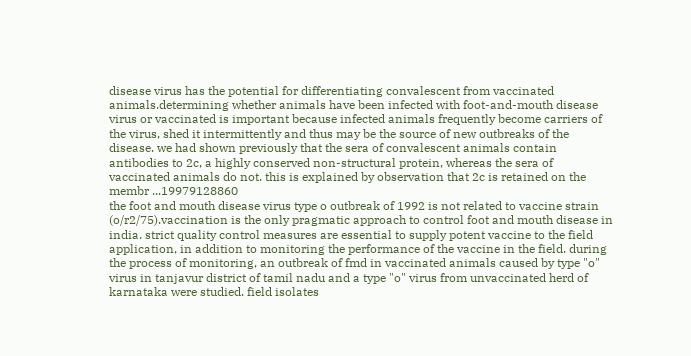disease virus has the potential for differentiating convalescent from vaccinated animals.determining whether animals have been infected with foot-and-mouth disease virus or vaccinated is important because infected animals frequently become carriers of the virus, shed it intermittently and thus may be the source of new outbreaks of the disease. we had shown previously that the sera of convalescent animals contain antibodies to 2c, a highly conserved non-structural protein, whereas the sera of vaccinated animals do not. this is explained by observation that 2c is retained on the membr ...19979128860
the foot and mouth disease virus type o outbreak of 1992 is not related to vaccine strain (o/r2/75).vaccination is the only pragmatic approach to control foot and mouth disease in india. strict quality control measures are essential to supply potent vaccine to the field application, in addition to monitoring the performance of the vaccine in the field. during the process of monitoring, an outbreak of fmd in vaccinated animals caused by type "o" virus in tanjavur district of tamil nadu and a type "o" virus from unvaccinated herd of karnataka were studied. field isolates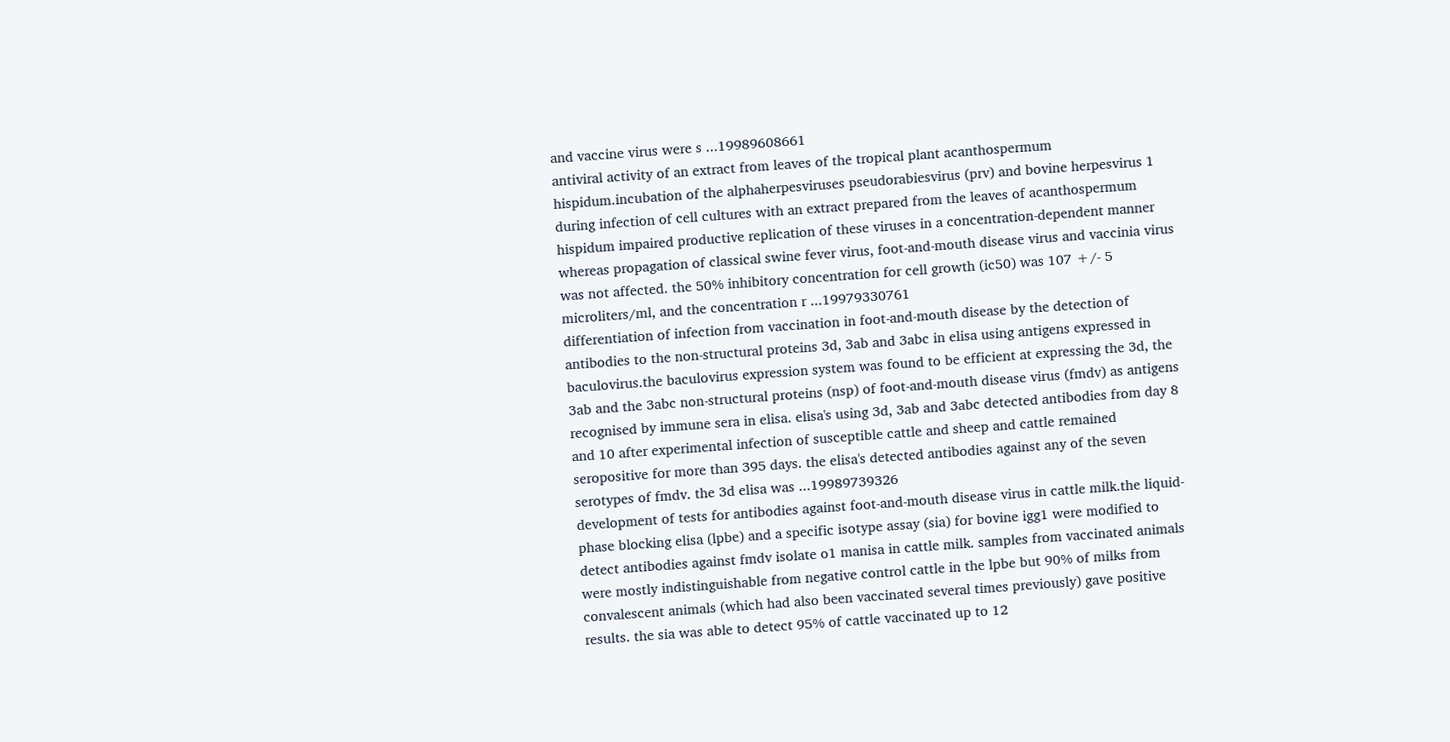and vaccine virus were s ...19989608661
antiviral activity of an extract from leaves of the tropical plant acanthospermum hispidum.incubation of the alphaherpesviruses pseudorabiesvirus (prv) and bovine herpesvirus 1 during infection of cell cultures with an extract prepared from the leaves of acanthospermum hispidum impaired productive replication of these viruses in a concentration-dependent manner whereas propagation of classical swine fever virus, foot-and-mouth disease virus and vaccinia virus was not affected. the 50% inhibitory concentration for cell growth (ic50) was 107 +/- 5 microliters/ml, and the concentration r ...19979330761
differentiation of infection from vaccination in foot-and-mouth disease by the detection of antibodies to the non-structural proteins 3d, 3ab and 3abc in elisa using antigens expressed in baculovirus.the baculovirus expression system was found to be efficient at expressing the 3d, the 3ab and the 3abc non-structural proteins (nsp) of foot-and-mouth disease virus (fmdv) as antigens recognised by immune sera in elisa. elisa's using 3d, 3ab and 3abc detected antibodies from day 8 and 10 after experimental infection of susceptible cattle and sheep and cattle remained seropositive for more than 395 days. the elisa's detected antibodies against any of the seven serotypes of fmdv. the 3d elisa was ...19989739326
development of tests for antibodies against foot-and-mouth disease virus in cattle milk.the liquid-phase blocking elisa (lpbe) and a specific isotype assay (sia) for bovine igg1 were modified to detect antibodies against fmdv isolate o1 manisa in cattle milk. samples from vaccinated animals were mostly indistinguishable from negative control cattle in the lpbe but 90% of milks from convalescent animals (which had also been vaccinated several times previously) gave positive results. the sia was able to detect 95% of cattle vaccinated up to 12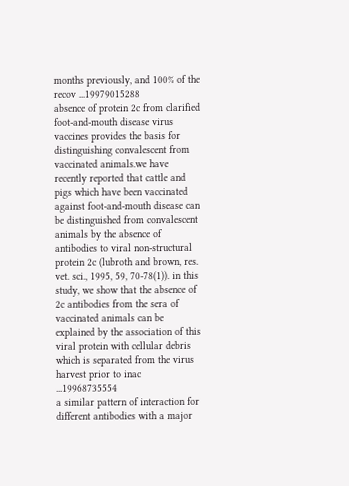months previously, and 100% of the recov ...19979015288
absence of protein 2c from clarified foot-and-mouth disease virus vaccines provides the basis for distinguishing convalescent from vaccinated animals.we have recently reported that cattle and pigs which have been vaccinated against foot-and-mouth disease can be distinguished from convalescent animals by the absence of antibodies to viral non-structural protein 2c (lubroth and brown, res. vet. sci., 1995, 59, 70-78(1)). in this study, we show that the absence of 2c antibodies from the sera of vaccinated animals can be explained by the association of this viral protein with cellular debris which is separated from the virus harvest prior to inac ...19968735554
a similar pattern of interaction for different antibodies with a major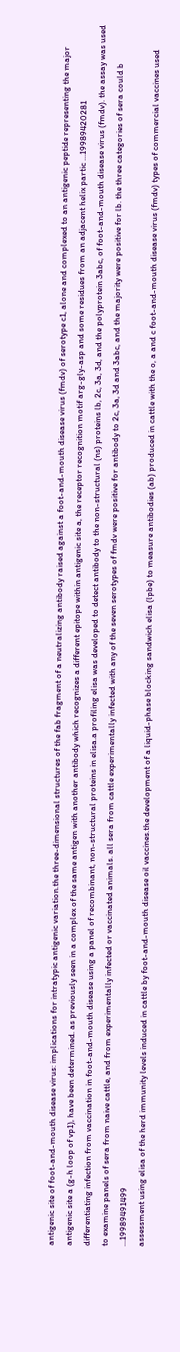antigenic site of foot-and-mouth disease virus: implications for intratypic antigenic variation.the three-dimensional structures of the fab fragment of a neutralizing antibody raised against a foot-and-mouth disease virus (fmdv) of serotype c1, alone and complexed to an antigenic peptide representing the major antigenic site a (g-h loop of vp1), have been determined. as previously seen in a complex of the same antigen with another antibody which recognizes a different epitope within antigenic site a, the receptor recognition motif arg-gly-asp and some residues from an adjacent helix partic ...19989420281
differentiating infection from vaccination in foot-and-mouth disease using a panel of recombinant, non-structural proteins in elisa.a profiling elisa was developed to detect antibody to the non-structural (ns) proteins lb, 2c, 3a, 3d, and the polyprotein 3abc, of foot-and-mouth disease virus (fmdv). the assay was used to examine panels of sera from naive cattle, and from experimentally infected or vaccinated animals. all sera from cattle experimentally infected with any of the seven serotypes of fmdv were positive for antibody to 2c, 3a, 3d and 3abc, and the majority were positive for lb. the three categories of sera could b ...19989491499
assessment using elisa of the herd immunity levels induced in cattle by foot-and-mouth disease oil vaccines.the development of a liquid-phase blocking sandwich elisa (lpbe) to measure antibodies (ab) produced in cattle with the o, a and c foot-and-mouth disease virus (fmdv) types of commercial vaccines used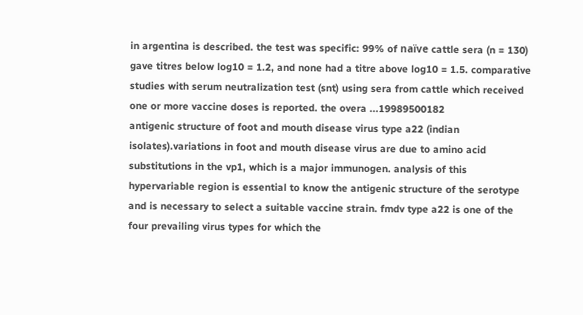in argentina is described. the test was specific: 99% of naïve cattle sera (n = 130) gave titres below log10 = 1.2, and none had a titre above log10 = 1.5. comparative studies with serum neutralization test (snt) using sera from cattle which received one or more vaccine doses is reported. the overa ...19989500182
antigenic structure of foot and mouth disease virus type a22 (indian isolates).variations in foot and mouth disease virus are due to amino acid substitutions in the vp1, which is a major immunogen. analysis of this hypervariable region is essential to know the antigenic structure of the serotype and is necessary to select a suitable vaccine strain. fmdv type a22 is one of the four prevailing virus types for which the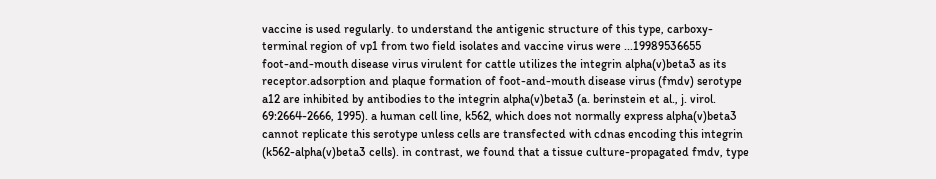vaccine is used regularly. to understand the antigenic structure of this type, carboxy- terminal region of vp1 from two field isolates and vaccine virus were ...19989536655
foot-and-mouth disease virus virulent for cattle utilizes the integrin alpha(v)beta3 as its receptor.adsorption and plaque formation of foot-and-mouth disease virus (fmdv) serotype a12 are inhibited by antibodies to the integrin alpha(v)beta3 (a. berinstein et al., j. virol. 69:2664-2666, 1995). a human cell line, k562, which does not normally express alpha(v)beta3 cannot replicate this serotype unless cells are transfected with cdnas encoding this integrin (k562-alpha(v)beta3 cells). in contrast, we found that a tissue culture-propagated fmdv, type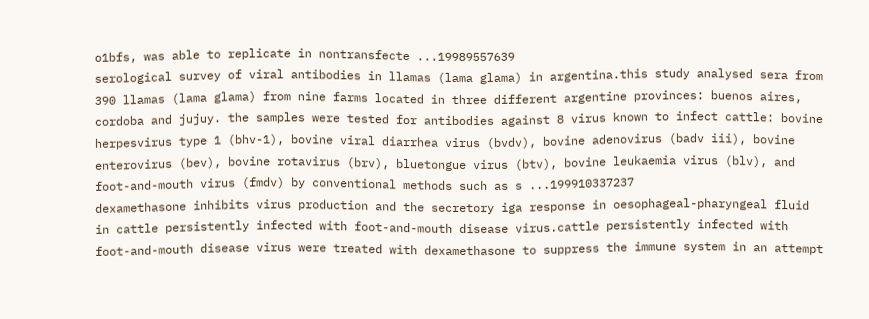o1bfs, was able to replicate in nontransfecte ...19989557639
serological survey of viral antibodies in llamas (lama glama) in argentina.this study analysed sera from 390 llamas (lama glama) from nine farms located in three different argentine provinces: buenos aires, cordoba and jujuy. the samples were tested for antibodies against 8 virus known to infect cattle: bovine herpesvirus type 1 (bhv-1), bovine viral diarrhea virus (bvdv), bovine adenovirus (badv iii), bovine enterovirus (bev), bovine rotavirus (brv), bluetongue virus (btv), bovine leukaemia virus (blv), and foot-and-mouth virus (fmdv) by conventional methods such as s ...199910337237
dexamethasone inhibits virus production and the secretory iga response in oesophageal-pharyngeal fluid in cattle persistently infected with foot-and-mouth disease virus.cattle persistently infected with foot-and-mouth disease virus were treated with dexamethasone to suppress the immune system in an attempt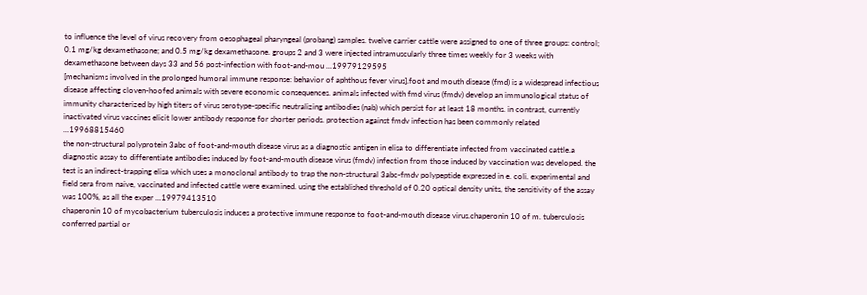to influence the level of virus recovery from oesophageal pharyngeal (probang) samples. twelve carrier cattle were assigned to one of three groups: control; 0.1 mg/kg dexamethasone; and 0.5 mg/kg dexamethasone. groups 2 and 3 were injected intramuscularly three times weekly for 3 weeks with dexamethasone between days 33 and 56 post-infection with foot-and-mou ...19979129595
[mechanisms involved in the prolonged humoral immune response: behavior of aphthous fever virus].foot and mouth disease (fmd) is a widespread infectious disease affecting cloven-hoofed animals with severe economic consequences. animals infected with fmd virus (fmdv) develop an immunological status of immunity characterized by high titers of virus serotype-specific neutralizing antibodies (nab) which persist for at least 18 months. in contrast, currently inactivated virus vaccines elicit lower antibody response for shorter periods. protection against fmdv infection has been commonly related ...19968815460
the non-structural polyprotein 3abc of foot-and-mouth disease virus as a diagnostic antigen in elisa to differentiate infected from vaccinated cattle.a diagnostic assay to differentiate antibodies induced by foot-and-mouth disease virus (fmdv) infection from those induced by vaccination was developed. the test is an indirect-trapping elisa which uses a monoclonal antibody to trap the non-structural 3abc-fmdv polypeptide expressed in e. coli. experimental and field sera from naive, vaccinated and infected cattle were examined. using the established threshold of 0.20 optical density units, the sensitivity of the assay was 100%, as all the exper ...19979413510
chaperonin 10 of mycobacterium tuberculosis induces a protective immune response to foot-and-mouth disease virus.chaperonin 10 of m. tuberculosis conferred partial or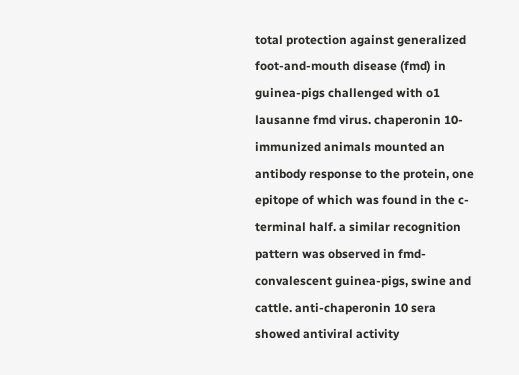total protection against generalized foot-and-mouth disease (fmd) in guinea-pigs challenged with o1 lausanne fmd virus. chaperonin 10-immunized animals mounted an antibody response to the protein, one epitope of which was found in the c-terminal half. a similar recognition pattern was observed in fmd-convalescent guinea-pigs, swine and cattle. anti-chaperonin 10 sera showed antiviral activity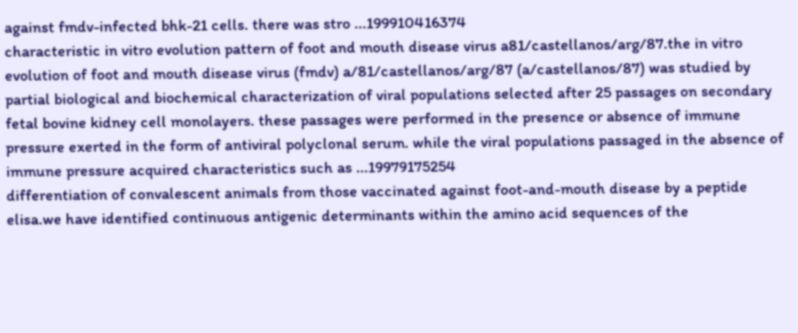against fmdv-infected bhk-21 cells. there was stro ...199910416374
characteristic in vitro evolution pattern of foot and mouth disease virus a81/castellanos/arg/87.the in vitro evolution of foot and mouth disease virus (fmdv) a/81/castellanos/arg/87 (a/castellanos/87) was studied by partial biological and biochemical characterization of viral populations selected after 25 passages on secondary fetal bovine kidney cell monolayers. these passages were performed in the presence or absence of immune pressure exerted in the form of antiviral polyclonal serum. while the viral populations passaged in the absence of immune pressure acquired characteristics such as ...19979175254
differentiation of convalescent animals from those vaccinated against foot-and-mouth disease by a peptide elisa.we have identified continuous antigenic determinants within the amino acid sequences of the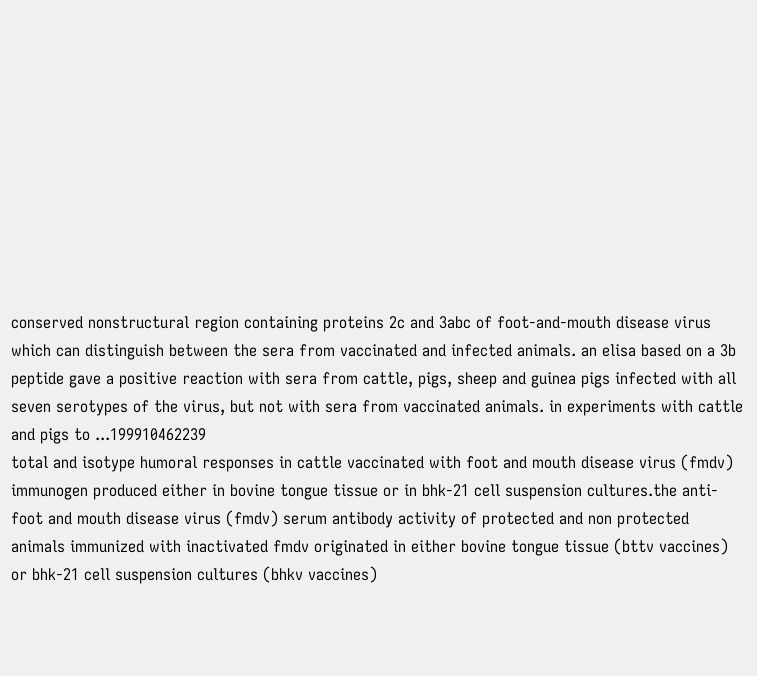conserved nonstructural region containing proteins 2c and 3abc of foot-and-mouth disease virus which can distinguish between the sera from vaccinated and infected animals. an elisa based on a 3b peptide gave a positive reaction with sera from cattle, pigs, sheep and guinea pigs infected with all seven serotypes of the virus, but not with sera from vaccinated animals. in experiments with cattle and pigs to ...199910462239
total and isotype humoral responses in cattle vaccinated with foot and mouth disease virus (fmdv) immunogen produced either in bovine tongue tissue or in bhk-21 cell suspension cultures.the anti-foot and mouth disease virus (fmdv) serum antibody activity of protected and non protected animals immunized with inactivated fmdv originated in either bovine tongue tissue (bttv vaccines) or bhk-21 cell suspension cultures (bhkv vaccines)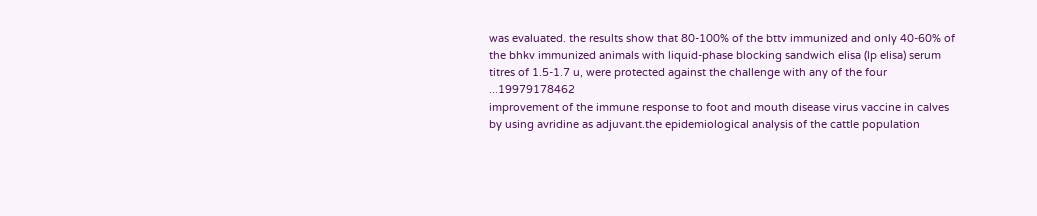was evaluated. the results show that 80-100% of the bttv immunized and only 40-60% of the bhkv immunized animals with liquid-phase blocking sandwich elisa (lp elisa) serum titres of 1.5-1.7 u, were protected against the challenge with any of the four ...19979178462
improvement of the immune response to foot and mouth disease virus vaccine in calves by using avridine as adjuvant.the epidemiological analysis of the cattle population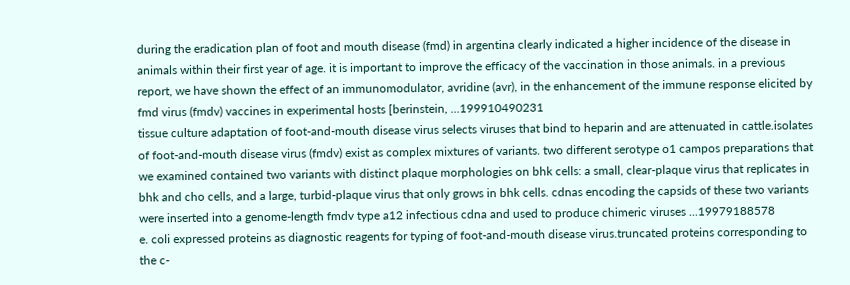during the eradication plan of foot and mouth disease (fmd) in argentina clearly indicated a higher incidence of the disease in animals within their first year of age. it is important to improve the efficacy of the vaccination in those animals. in a previous report, we have shown the effect of an immunomodulator, avridine (avr), in the enhancement of the immune response elicited by fmd virus (fmdv) vaccines in experimental hosts [berinstein, ...199910490231
tissue culture adaptation of foot-and-mouth disease virus selects viruses that bind to heparin and are attenuated in cattle.isolates of foot-and-mouth disease virus (fmdv) exist as complex mixtures of variants. two different serotype o1 campos preparations that we examined contained two variants with distinct plaque morphologies on bhk cells: a small, clear-plaque virus that replicates in bhk and cho cells, and a large, turbid-plaque virus that only grows in bhk cells. cdnas encoding the capsids of these two variants were inserted into a genome-length fmdv type a12 infectious cdna and used to produce chimeric viruses ...19979188578
e. coli expressed proteins as diagnostic reagents for typing of foot-and-mouth disease virus.truncated proteins corresponding to the c-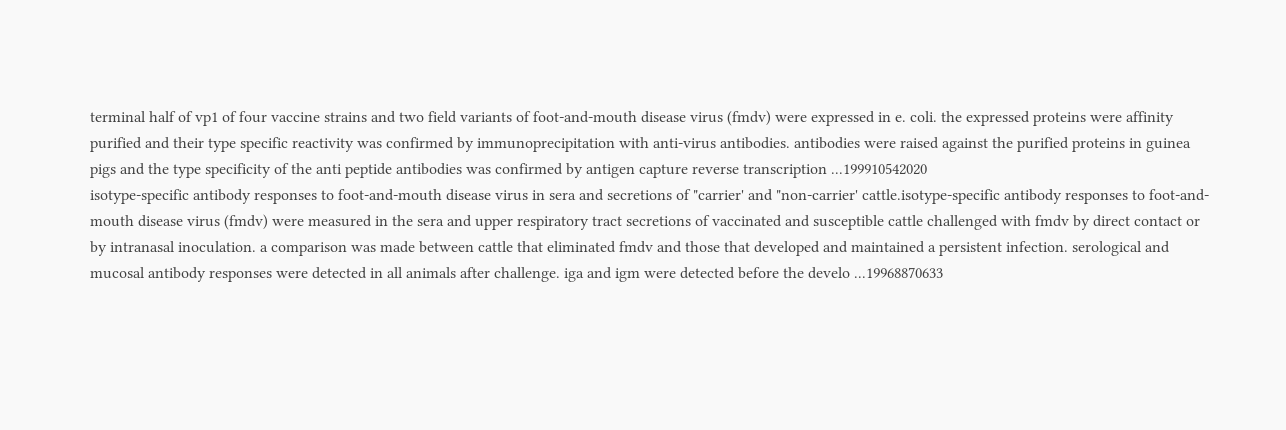terminal half of vp1 of four vaccine strains and two field variants of foot-and-mouth disease virus (fmdv) were expressed in e. coli. the expressed proteins were affinity purified and their type specific reactivity was confirmed by immunoprecipitation with anti-virus antibodies. antibodies were raised against the purified proteins in guinea pigs and the type specificity of the anti peptide antibodies was confirmed by antigen capture reverse transcription ...199910542020
isotype-specific antibody responses to foot-and-mouth disease virus in sera and secretions of "carrier' and "non-carrier' cattle.isotype-specific antibody responses to foot-and-mouth disease virus (fmdv) were measured in the sera and upper respiratory tract secretions of vaccinated and susceptible cattle challenged with fmdv by direct contact or by intranasal inoculation. a comparison was made between cattle that eliminated fmdv and those that developed and maintained a persistent infection. serological and mucosal antibody responses were detected in all animals after challenge. iga and igm were detected before the develo ...19968870633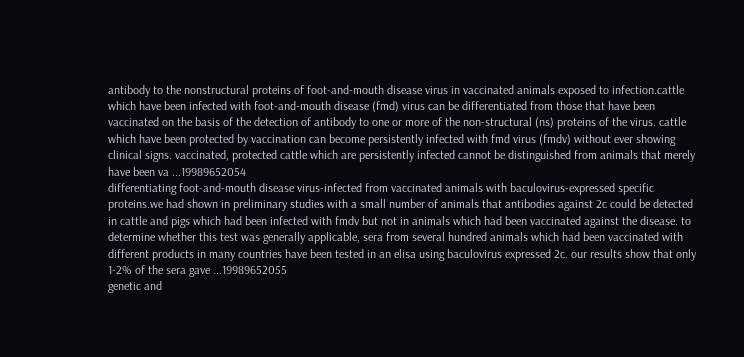antibody to the nonstructural proteins of foot-and-mouth disease virus in vaccinated animals exposed to infection.cattle which have been infected with foot-and-mouth disease (fmd) virus can be differentiated from those that have been vaccinated on the basis of the detection of antibody to one or more of the non-structural (ns) proteins of the virus. cattle which have been protected by vaccination can become persistently infected with fmd virus (fmdv) without ever showing clinical signs. vaccinated, protected cattle which are persistently infected cannot be distinguished from animals that merely have been va ...19989652054
differentiating foot-and-mouth disease virus-infected from vaccinated animals with baculovirus-expressed specific proteins.we had shown in preliminary studies with a small number of animals that antibodies against 2c could be detected in cattle and pigs which had been infected with fmdv but not in animals which had been vaccinated against the disease. to determine whether this test was generally applicable, sera from several hundred animals which had been vaccinated with different products in many countries have been tested in an elisa using baculovirus expressed 2c. our results show that only 1-2% of the sera gave ...19989652055
genetic and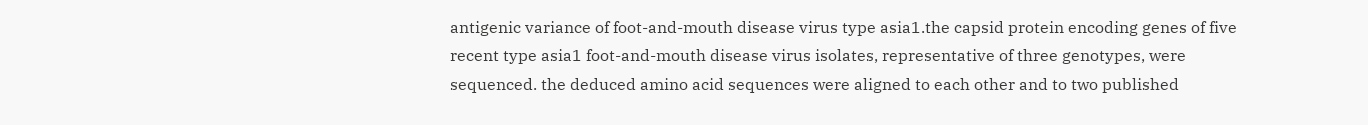antigenic variance of foot-and-mouth disease virus type asia1.the capsid protein encoding genes of five recent type asia1 foot-and-mouth disease virus isolates, representative of three genotypes, were sequenced. the deduced amino acid sequences were aligned to each other and to two published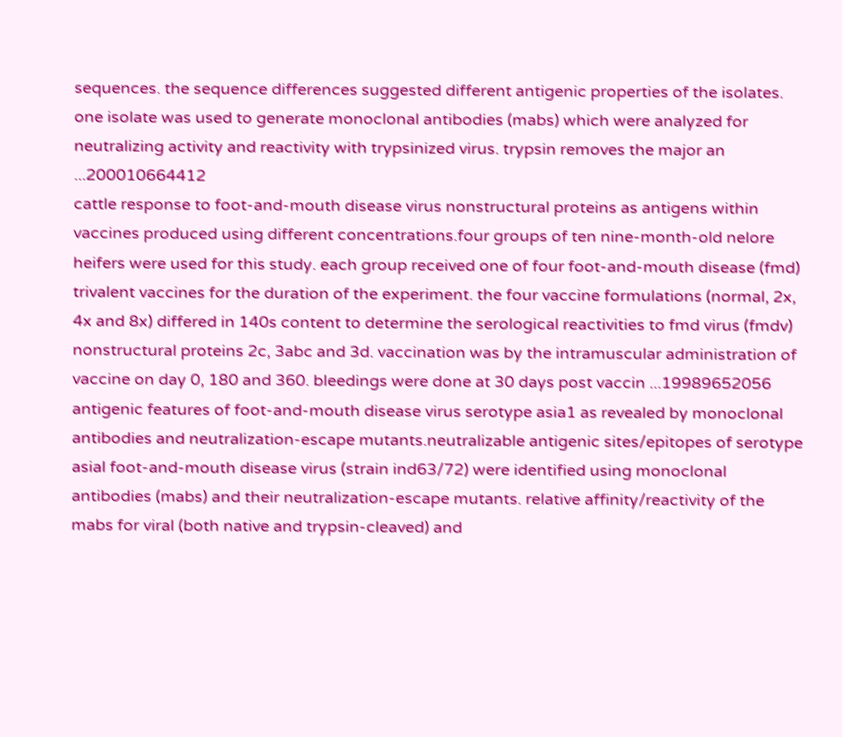sequences. the sequence differences suggested different antigenic properties of the isolates. one isolate was used to generate monoclonal antibodies (mabs) which were analyzed for neutralizing activity and reactivity with trypsinized virus. trypsin removes the major an ...200010664412
cattle response to foot-and-mouth disease virus nonstructural proteins as antigens within vaccines produced using different concentrations.four groups of ten nine-month-old nelore heifers were used for this study. each group received one of four foot-and-mouth disease (fmd) trivalent vaccines for the duration of the experiment. the four vaccine formulations (normal, 2x, 4x and 8x) differed in 140s content to determine the serological reactivities to fmd virus (fmdv) nonstructural proteins 2c, 3abc and 3d. vaccination was by the intramuscular administration of vaccine on day 0, 180 and 360. bleedings were done at 30 days post vaccin ...19989652056
antigenic features of foot-and-mouth disease virus serotype asia1 as revealed by monoclonal antibodies and neutralization-escape mutants.neutralizable antigenic sites/epitopes of serotype asial foot-and-mouth disease virus (strain ind63/72) were identified using monoclonal antibodies (mabs) and their neutralization-escape mutants. relative affinity/reactivity of the mabs for viral (both native and trypsin-cleaved) and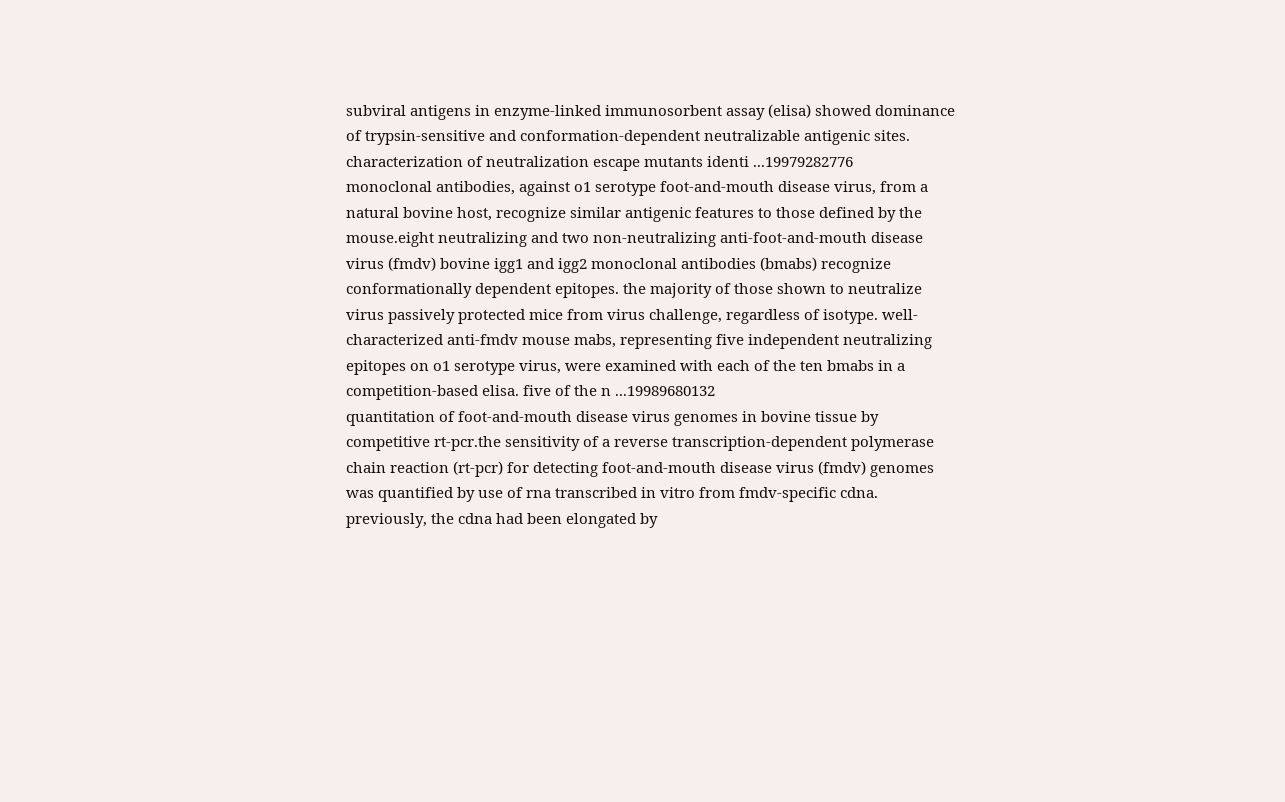subviral antigens in enzyme-linked immunosorbent assay (elisa) showed dominance of trypsin-sensitive and conformation-dependent neutralizable antigenic sites. characterization of neutralization escape mutants identi ...19979282776
monoclonal antibodies, against o1 serotype foot-and-mouth disease virus, from a natural bovine host, recognize similar antigenic features to those defined by the mouse.eight neutralizing and two non-neutralizing anti-foot-and-mouth disease virus (fmdv) bovine igg1 and igg2 monoclonal antibodies (bmabs) recognize conformationally dependent epitopes. the majority of those shown to neutralize virus passively protected mice from virus challenge, regardless of isotype. well-characterized anti-fmdv mouse mabs, representing five independent neutralizing epitopes on o1 serotype virus, were examined with each of the ten bmabs in a competition-based elisa. five of the n ...19989680132
quantitation of foot-and-mouth disease virus genomes in bovine tissue by competitive rt-pcr.the sensitivity of a reverse transcription-dependent polymerase chain reaction (rt-pcr) for detecting foot-and-mouth disease virus (fmdv) genomes was quantified by use of rna transcribed in vitro from fmdv-specific cdna. previously, the cdna had been elongated by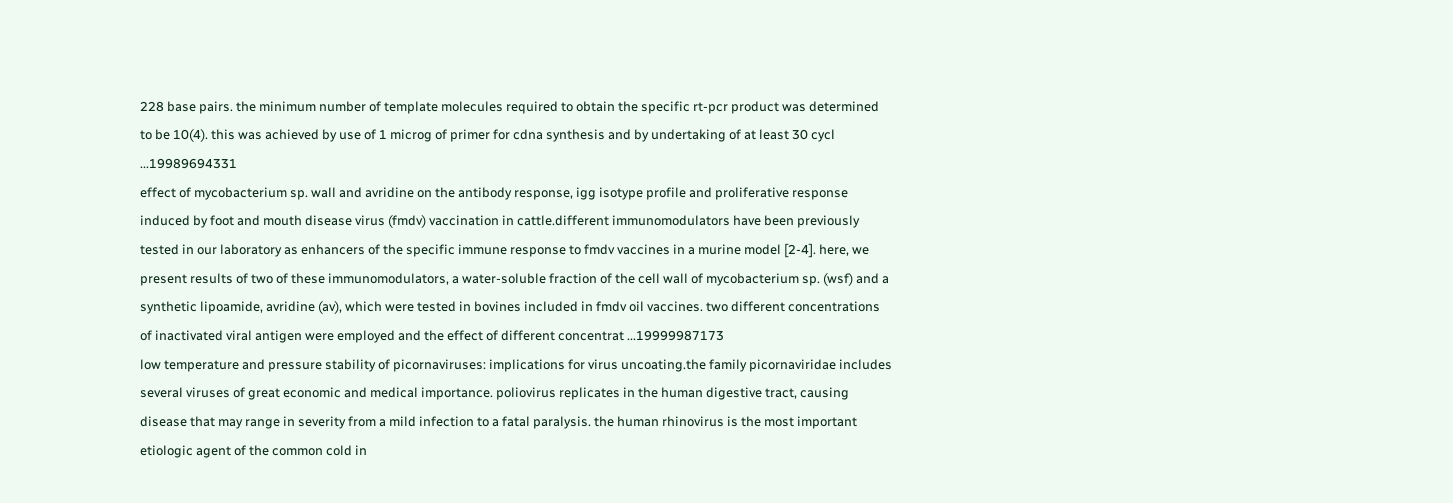228 base pairs. the minimum number of template molecules required to obtain the specific rt-pcr product was determined to be 10(4). this was achieved by use of 1 microg of primer for cdna synthesis and by undertaking of at least 30 cycl ...19989694331
effect of mycobacterium sp. wall and avridine on the antibody response, igg isotype profile and proliferative response induced by foot and mouth disease virus (fmdv) vaccination in cattle.different immunomodulators have been previously tested in our laboratory as enhancers of the specific immune response to fmdv vaccines in a murine model [2-4]. here, we present results of two of these immunomodulators, a water-soluble fraction of the cell wall of mycobacterium sp. (wsf) and a synthetic lipoamide, avridine (av), which were tested in bovines included in fmdv oil vaccines. two different concentrations of inactivated viral antigen were employed and the effect of different concentrat ...19999987173
low temperature and pressure stability of picornaviruses: implications for virus uncoating.the family picornaviridae includes several viruses of great economic and medical importance. poliovirus replicates in the human digestive tract, causing disease that may range in severity from a mild infection to a fatal paralysis. the human rhinovirus is the most important etiologic agent of the common cold in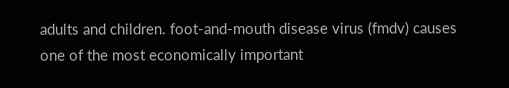adults and children. foot-and-mouth disease virus (fmdv) causes one of the most economically important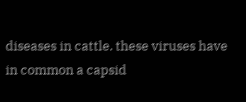diseases in cattle. these viruses have in common a capsid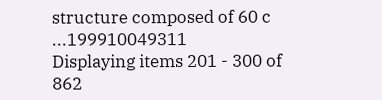structure composed of 60 c ...199910049311
Displaying items 201 - 300 of 862